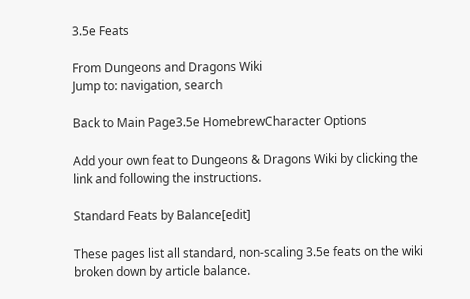3.5e Feats

From Dungeons and Dragons Wiki
Jump to: navigation, search

Back to Main Page3.5e HomebrewCharacter Options

Add your own feat to Dungeons & Dragons Wiki by clicking the link and following the instructions.

Standard Feats by Balance[edit]

These pages list all standard, non-scaling 3.5e feats on the wiki broken down by article balance.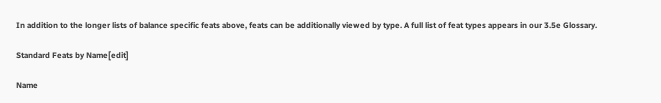In addition to the longer lists of balance specific feats above, feats can be additionally viewed by type. A full list of feat types appears in our 3.5e Glossary.

Standard Feats by Name[edit]

Name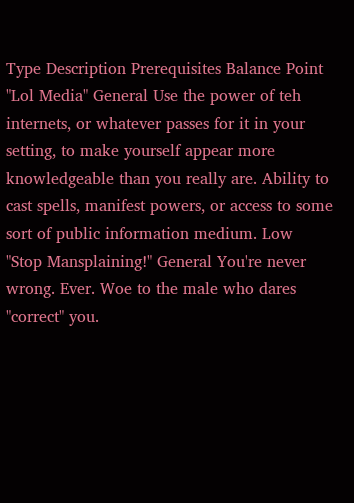Type Description Prerequisites Balance Point
"Lol Media" General Use the power of teh internets, or whatever passes for it in your setting, to make yourself appear more knowledgeable than you really are. Ability to cast spells, manifest powers, or access to some sort of public information medium. Low
"Stop Mansplaining!" General You're never wrong. Ever. Woe to the male who dares "correct" you.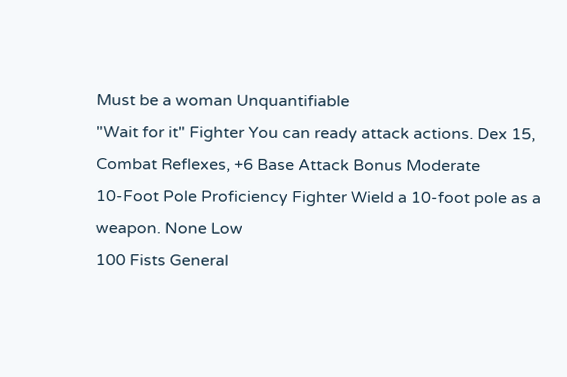Must be a woman Unquantifiable
"Wait for it" Fighter You can ready attack actions. Dex 15, Combat Reflexes, +6 Base Attack Bonus Moderate
10-Foot Pole Proficiency Fighter Wield a 10-foot pole as a weapon. None Low
100 Fists General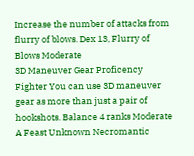Increase the number of attacks from flurry of blows. Dex 13, Flurry of Blows Moderate
3D Maneuver Gear Proficency Fighter You can use 3D maneuver gear as more than just a pair of hookshots. Balance 4 ranks Moderate
A Feast Unknown Necromantic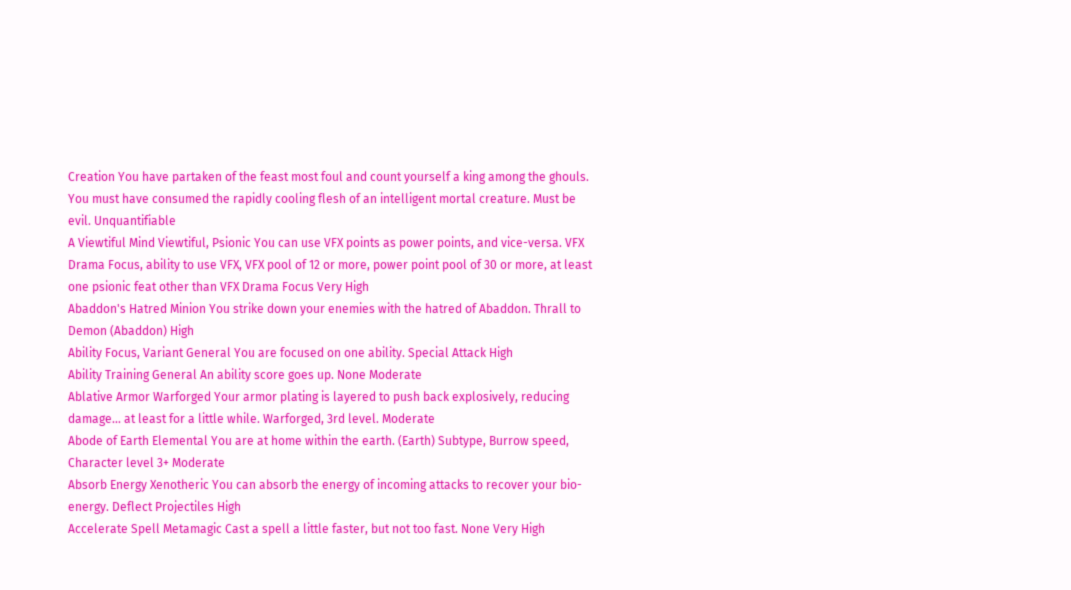Creation You have partaken of the feast most foul and count yourself a king among the ghouls. You must have consumed the rapidly cooling flesh of an intelligent mortal creature. Must be evil. Unquantifiable
A Viewtiful Mind Viewtiful, Psionic You can use VFX points as power points, and vice-versa. VFX Drama Focus, ability to use VFX, VFX pool of 12 or more, power point pool of 30 or more, at least one psionic feat other than VFX Drama Focus Very High
Abaddon's Hatred Minion You strike down your enemies with the hatred of Abaddon. Thrall to Demon (Abaddon) High
Ability Focus, Variant General You are focused on one ability. Special Attack High
Ability Training General An ability score goes up. None Moderate
Ablative Armor Warforged Your armor plating is layered to push back explosively, reducing damage... at least for a little while. Warforged, 3rd level. Moderate
Abode of Earth Elemental You are at home within the earth. (Earth) Subtype, Burrow speed, Character level 3+ Moderate
Absorb Energy Xenotheric You can absorb the energy of incoming attacks to recover your bio-energy. Deflect Projectiles High
Accelerate Spell Metamagic Cast a spell a little faster, but not too fast. None Very High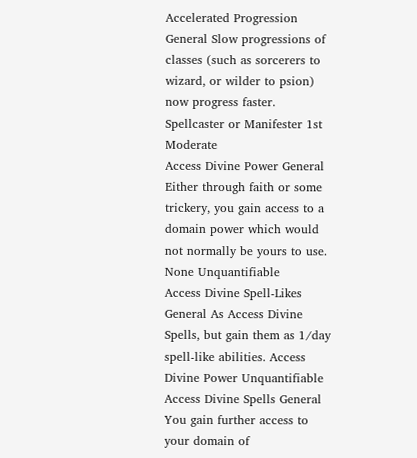Accelerated Progression General Slow progressions of classes (such as sorcerers to wizard, or wilder to psion) now progress faster. Spellcaster or Manifester 1st Moderate
Access Divine Power General Either through faith or some trickery, you gain access to a domain power which would not normally be yours to use. None Unquantifiable
Access Divine Spell-Likes General As Access Divine Spells, but gain them as 1/day spell-like abilities. Access Divine Power Unquantifiable
Access Divine Spells General You gain further access to your domain of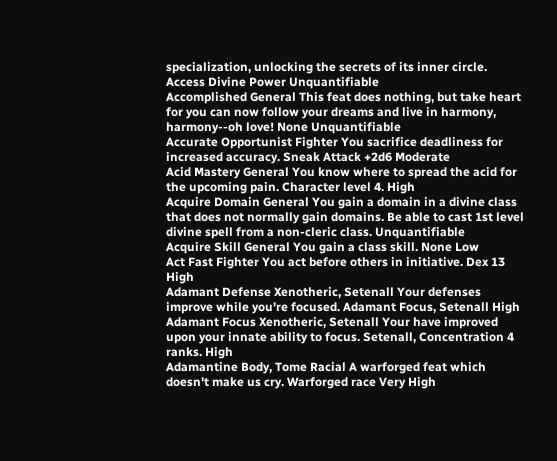specialization, unlocking the secrets of its inner circle. Access Divine Power Unquantifiable
Accomplished General This feat does nothing, but take heart for you can now follow your dreams and live in harmony, harmony--oh love! None Unquantifiable
Accurate Opportunist Fighter You sacrifice deadliness for increased accuracy. Sneak Attack +2d6 Moderate
Acid Mastery General You know where to spread the acid for the upcoming pain. Character level 4. High
Acquire Domain General You gain a domain in a divine class that does not normally gain domains. Be able to cast 1st level divine spell from a non-cleric class. Unquantifiable
Acquire Skill General You gain a class skill. None Low
Act Fast Fighter You act before others in initiative. Dex 13 High
Adamant Defense Xenotheric, Setenall Your defenses improve while you're focused. Adamant Focus, Setenall High
Adamant Focus Xenotheric, Setenall Your have improved upon your innate ability to focus. Setenall, Concentration 4 ranks. High
Adamantine Body, Tome Racial A warforged feat which doesn't make us cry. Warforged race Very High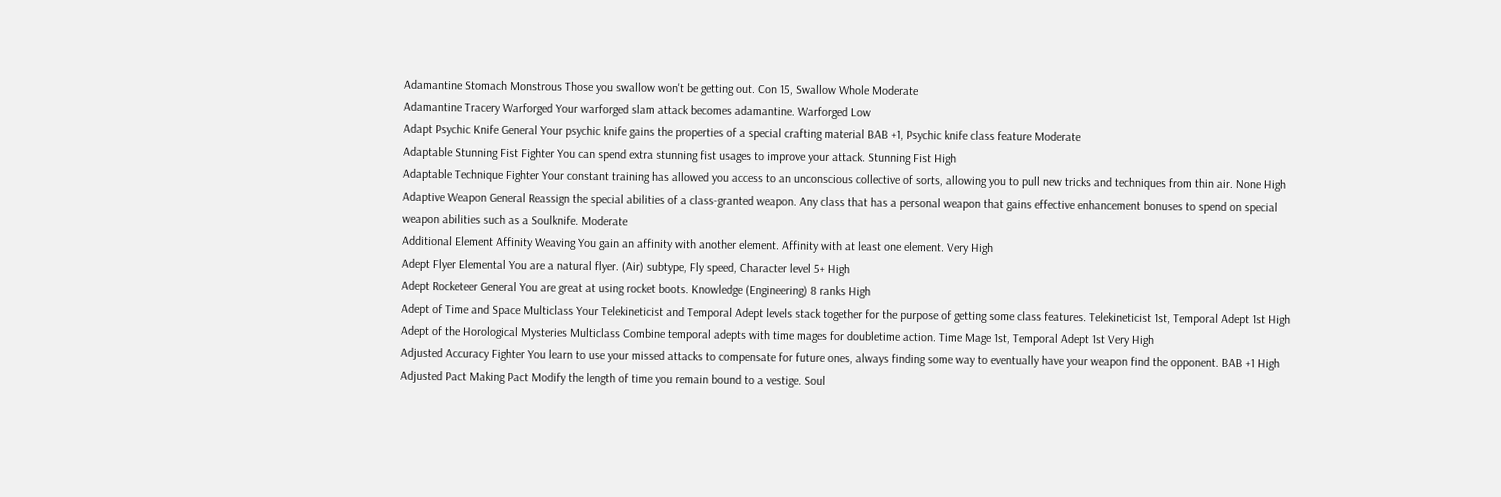Adamantine Stomach Monstrous Those you swallow won't be getting out. Con 15, Swallow Whole Moderate
Adamantine Tracery Warforged Your warforged slam attack becomes adamantine. Warforged Low
Adapt Psychic Knife General Your psychic knife gains the properties of a special crafting material BAB +1, Psychic knife class feature Moderate
Adaptable Stunning Fist Fighter You can spend extra stunning fist usages to improve your attack. Stunning Fist High
Adaptable Technique Fighter Your constant training has allowed you access to an unconscious collective of sorts, allowing you to pull new tricks and techniques from thin air. None High
Adaptive Weapon General Reassign the special abilities of a class-granted weapon. Any class that has a personal weapon that gains effective enhancement bonuses to spend on special weapon abilities such as a Soulknife. Moderate
Additional Element Affinity Weaving You gain an affinity with another element. Affinity with at least one element. Very High
Adept Flyer Elemental You are a natural flyer. (Air) subtype, Fly speed, Character level 5+ High
Adept Rocketeer General You are great at using rocket boots. Knowledge (Engineering) 8 ranks High
Adept of Time and Space Multiclass Your Telekineticist and Temporal Adept levels stack together for the purpose of getting some class features. Telekineticist 1st, Temporal Adept 1st High
Adept of the Horological Mysteries Multiclass Combine temporal adepts with time mages for doubletime action. Time Mage 1st, Temporal Adept 1st Very High
Adjusted Accuracy Fighter You learn to use your missed attacks to compensate for future ones, always finding some way to eventually have your weapon find the opponent. BAB +1 High
Adjusted Pact Making Pact Modify the length of time you remain bound to a vestige. Soul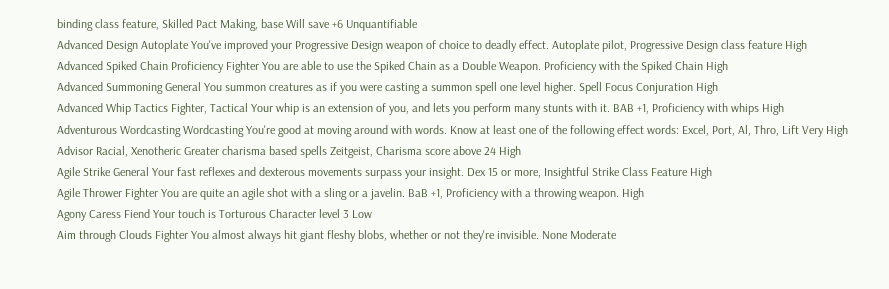binding class feature, Skilled Pact Making, base Will save +6 Unquantifiable
Advanced Design Autoplate You've improved your Progressive Design weapon of choice to deadly effect. Autoplate pilot, Progressive Design class feature High
Advanced Spiked Chain Proficiency Fighter You are able to use the Spiked Chain as a Double Weapon. Proficiency with the Spiked Chain High
Advanced Summoning General You summon creatures as if you were casting a summon spell one level higher. Spell Focus Conjuration High
Advanced Whip Tactics Fighter, Tactical Your whip is an extension of you, and lets you perform many stunts with it. BAB +1, Proficiency with whips High
Adventurous Wordcasting Wordcasting You're good at moving around with words. Know at least one of the following effect words: Excel, Port, Al, Thro, Lift Very High
Advisor Racial, Xenotheric Greater charisma based spells Zeitgeist, Charisma score above 24 High
Agile Strike General Your fast reflexes and dexterous movements surpass your insight. Dex 15 or more, Insightful Strike Class Feature High
Agile Thrower Fighter You are quite an agile shot with a sling or a javelin. BaB +1, Proficiency with a throwing weapon. High
Agony Caress Fiend Your touch is Torturous Character level 3 Low
Aim through Clouds Fighter You almost always hit giant fleshy blobs, whether or not they're invisible. None Moderate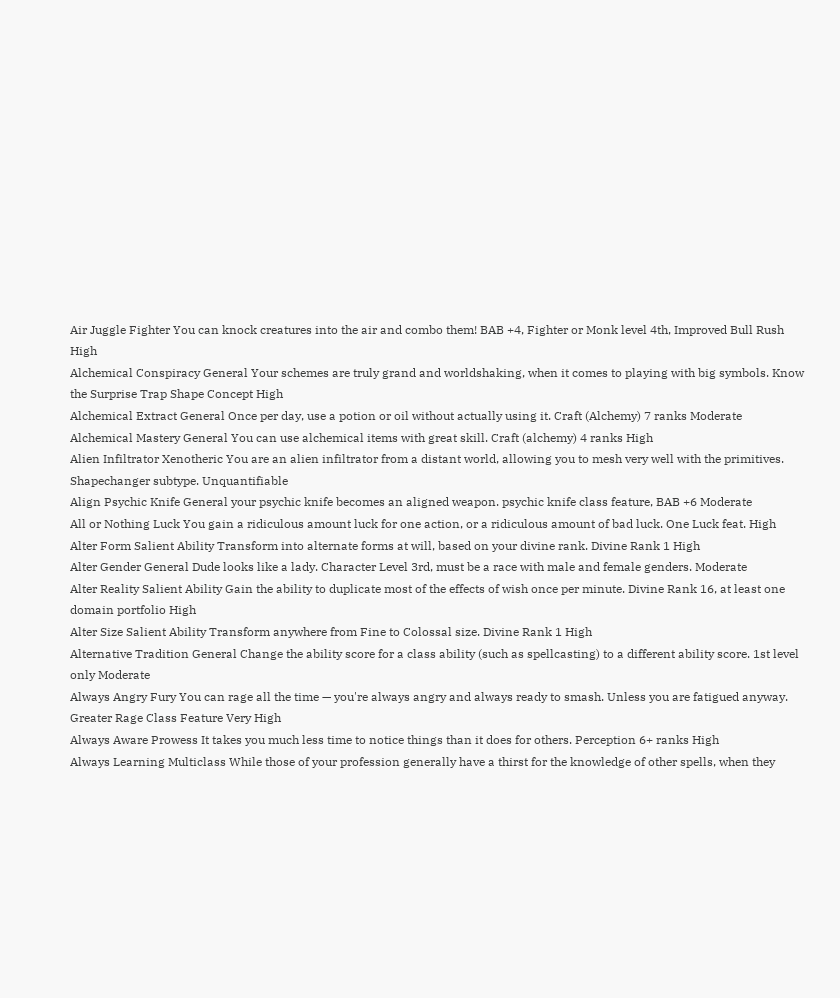Air Juggle Fighter You can knock creatures into the air and combo them! BAB +4, Fighter or Monk level 4th, Improved Bull Rush High
Alchemical Conspiracy General Your schemes are truly grand and worldshaking, when it comes to playing with big symbols. Know the Surprise Trap Shape Concept High
Alchemical Extract General Once per day, use a potion or oil without actually using it. Craft (Alchemy) 7 ranks Moderate
Alchemical Mastery General You can use alchemical items with great skill. Craft (alchemy) 4 ranks High
Alien Infiltrator Xenotheric You are an alien infiltrator from a distant world, allowing you to mesh very well with the primitives. Shapechanger subtype. Unquantifiable
Align Psychic Knife General your psychic knife becomes an aligned weapon. psychic knife class feature, BAB +6 Moderate
All or Nothing Luck You gain a ridiculous amount luck for one action, or a ridiculous amount of bad luck. One Luck feat. High
Alter Form Salient Ability Transform into alternate forms at will, based on your divine rank. Divine Rank 1 High
Alter Gender General Dude looks like a lady. Character Level 3rd, must be a race with male and female genders. Moderate
Alter Reality Salient Ability Gain the ability to duplicate most of the effects of wish once per minute. Divine Rank 16, at least one domain portfolio High
Alter Size Salient Ability Transform anywhere from Fine to Colossal size. Divine Rank 1 High
Alternative Tradition General Change the ability score for a class ability (such as spellcasting) to a different ability score. 1st level only Moderate
Always Angry Fury You can rage all the time — you're always angry and always ready to smash. Unless you are fatigued anyway. Greater Rage Class Feature Very High
Always Aware Prowess It takes you much less time to notice things than it does for others. Perception 6+ ranks High
Always Learning Multiclass While those of your profession generally have a thirst for the knowledge of other spells, when they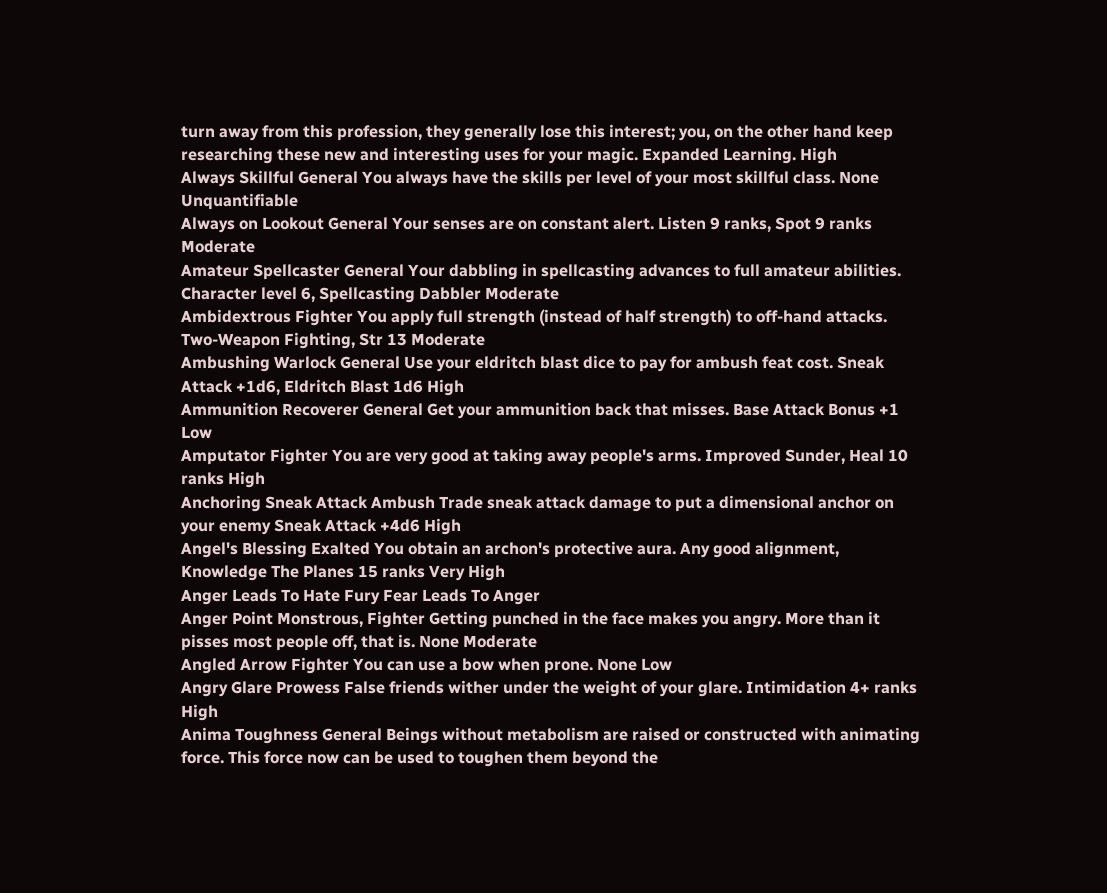turn away from this profession, they generally lose this interest; you, on the other hand keep researching these new and interesting uses for your magic. Expanded Learning. High
Always Skillful General You always have the skills per level of your most skillful class. None Unquantifiable
Always on Lookout General Your senses are on constant alert. Listen 9 ranks, Spot 9 ranks Moderate
Amateur Spellcaster General Your dabbling in spellcasting advances to full amateur abilities. Character level 6, Spellcasting Dabbler Moderate
Ambidextrous Fighter You apply full strength (instead of half strength) to off-hand attacks. Two-Weapon Fighting, Str 13 Moderate
Ambushing Warlock General Use your eldritch blast dice to pay for ambush feat cost. Sneak Attack +1d6, Eldritch Blast 1d6 High
Ammunition Recoverer General Get your ammunition back that misses. Base Attack Bonus +1 Low
Amputator Fighter You are very good at taking away people's arms. Improved Sunder, Heal 10 ranks High
Anchoring Sneak Attack Ambush Trade sneak attack damage to put a dimensional anchor on your enemy Sneak Attack +4d6 High
Angel's Blessing Exalted You obtain an archon's protective aura. Any good alignment, Knowledge The Planes 15 ranks Very High
Anger Leads To Hate Fury Fear Leads To Anger
Anger Point Monstrous, Fighter Getting punched in the face makes you angry. More than it pisses most people off, that is. None Moderate
Angled Arrow Fighter You can use a bow when prone. None Low
Angry Glare Prowess False friends wither under the weight of your glare. Intimidation 4+ ranks High
Anima Toughness General Beings without metabolism are raised or constructed with animating force. This force now can be used to toughen them beyond the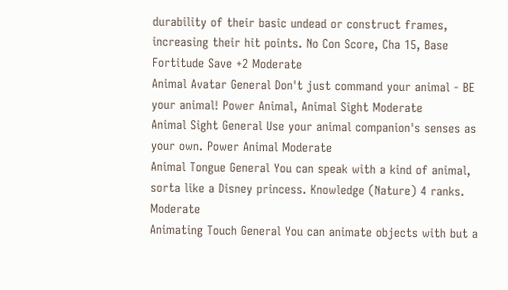durability of their basic undead or construct frames, increasing their hit points. No Con Score, Cha 15, Base Fortitude Save +2 Moderate
Animal Avatar General Don't just command your animal - BE your animal! Power Animal, Animal Sight Moderate
Animal Sight General Use your animal companion's senses as your own. Power Animal Moderate
Animal Tongue General You can speak with a kind of animal, sorta like a Disney princess. Knowledge (Nature) 4 ranks. Moderate
Animating Touch General You can animate objects with but a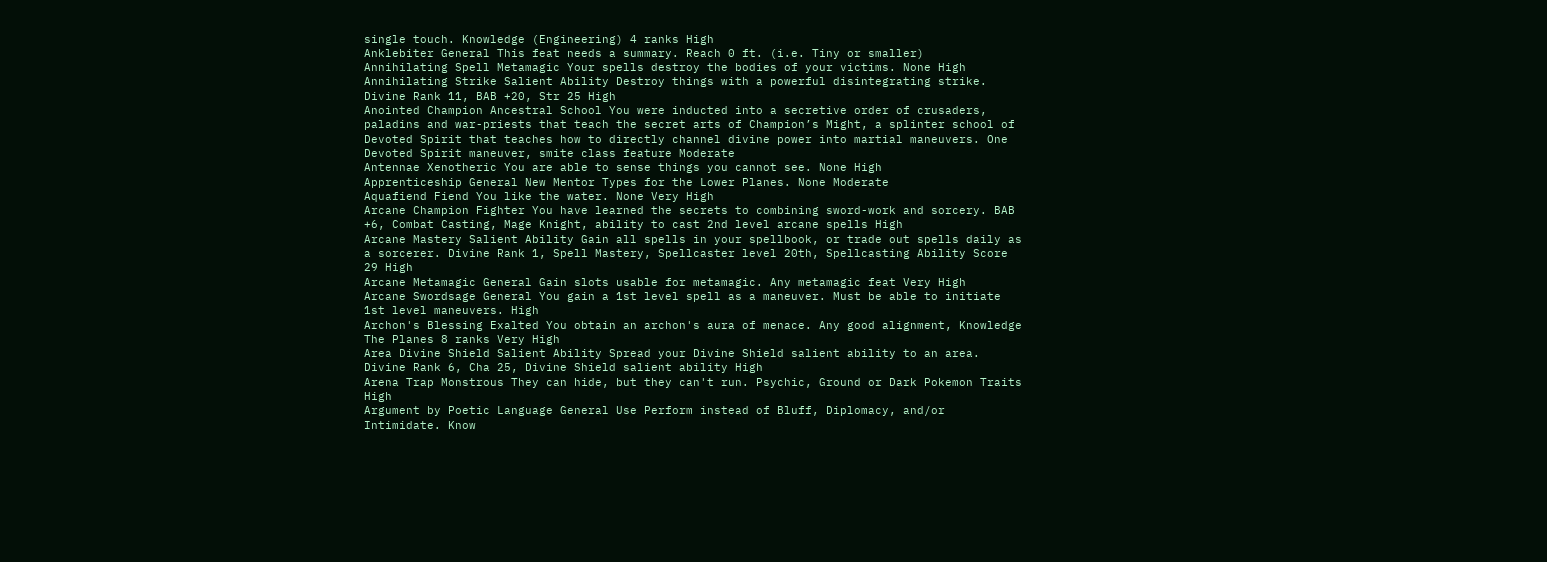single touch. Knowledge (Engineering) 4 ranks High
Anklebiter General This feat needs a summary. Reach 0 ft. (i.e. Tiny or smaller)
Annihilating Spell Metamagic Your spells destroy the bodies of your victims. None High
Annihilating Strike Salient Ability Destroy things with a powerful disintegrating strike. Divine Rank 11, BAB +20, Str 25 High
Anointed Champion Ancestral School You were inducted into a secretive order of crusaders, paladins and war-priests that teach the secret arts of Champion’s Might, a splinter school of Devoted Spirit that teaches how to directly channel divine power into martial maneuvers. One Devoted Spirit maneuver, smite class feature Moderate
Antennae Xenotheric You are able to sense things you cannot see. None High
Apprenticeship General New Mentor Types for the Lower Planes. None Moderate
Aquafiend Fiend You like the water. None Very High
Arcane Champion Fighter You have learned the secrets to combining sword-work and sorcery. BAB +6, Combat Casting, Mage Knight, ability to cast 2nd level arcane spells High
Arcane Mastery Salient Ability Gain all spells in your spellbook, or trade out spells daily as a sorcerer. Divine Rank 1, Spell Mastery, Spellcaster level 20th, Spellcasting Ability Score 29 High
Arcane Metamagic General Gain slots usable for metamagic. Any metamagic feat Very High
Arcane Swordsage General You gain a 1st level spell as a maneuver. Must be able to initiate 1st level maneuvers. High
Archon's Blessing Exalted You obtain an archon's aura of menace. Any good alignment, Knowledge The Planes 8 ranks Very High
Area Divine Shield Salient Ability Spread your Divine Shield salient ability to an area. Divine Rank 6, Cha 25, Divine Shield salient ability High
Arena Trap Monstrous They can hide, but they can't run. Psychic, Ground or Dark Pokemon Traits High
Argument by Poetic Language General Use Perform instead of Bluff, Diplomacy, and/or Intimidate. Know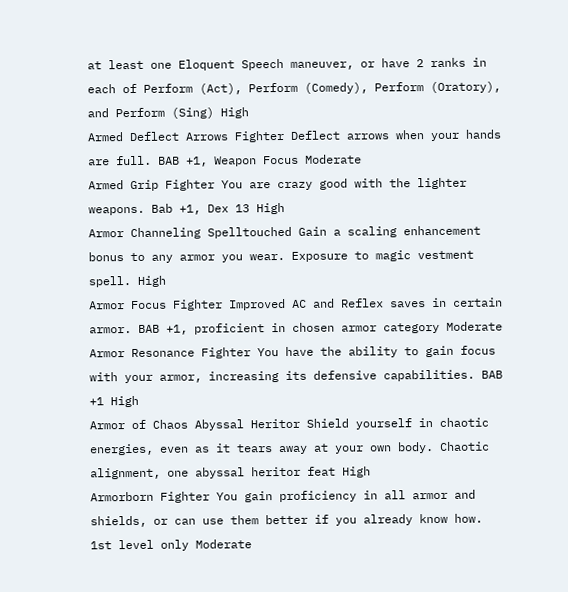at least one Eloquent Speech maneuver, or have 2 ranks in each of Perform (Act), Perform (Comedy), Perform (Oratory), and Perform (Sing) High
Armed Deflect Arrows Fighter Deflect arrows when your hands are full. BAB +1, Weapon Focus Moderate
Armed Grip Fighter You are crazy good with the lighter weapons. Bab +1, Dex 13 High
Armor Channeling Spelltouched Gain a scaling enhancement bonus to any armor you wear. Exposure to magic vestment spell. High
Armor Focus Fighter Improved AC and Reflex saves in certain armor. BAB +1, proficient in chosen armor category Moderate
Armor Resonance Fighter You have the ability to gain focus with your armor, increasing its defensive capabilities. BAB +1 High
Armor of Chaos Abyssal Heritor Shield yourself in chaotic energies, even as it tears away at your own body. Chaotic alignment, one abyssal heritor feat High
Armorborn Fighter You gain proficiency in all armor and shields, or can use them better if you already know how. 1st level only Moderate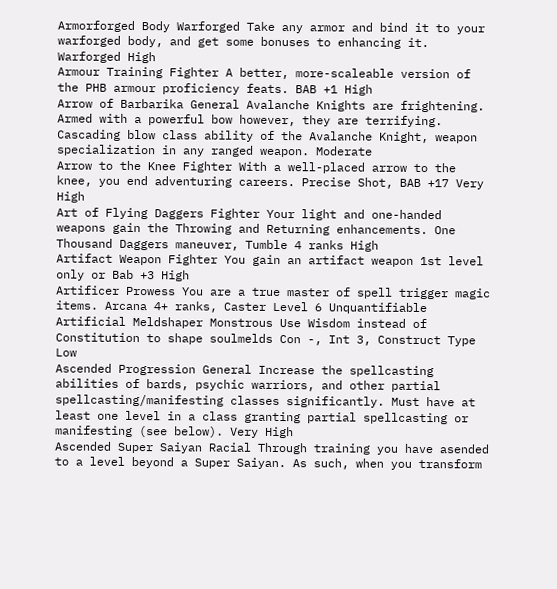Armorforged Body Warforged Take any armor and bind it to your warforged body, and get some bonuses to enhancing it. Warforged High
Armour Training Fighter A better, more-scaleable version of the PHB armour proficiency feats. BAB +1 High
Arrow of Barbarika General Avalanche Knights are frightening. Armed with a powerful bow however, they are terrifying. Cascading blow class ability of the Avalanche Knight, weapon specialization in any ranged weapon. Moderate
Arrow to the Knee Fighter With a well-placed arrow to the knee, you end adventuring careers. Precise Shot, BAB +17 Very High
Art of Flying Daggers Fighter Your light and one-handed weapons gain the Throwing and Returning enhancements. One Thousand Daggers maneuver, Tumble 4 ranks High
Artifact Weapon Fighter You gain an artifact weapon 1st level only or Bab +3 High
Artificer Prowess You are a true master of spell trigger magic items. Arcana 4+ ranks, Caster Level 6 Unquantifiable
Artificial Meldshaper Monstrous Use Wisdom instead of Constitution to shape soulmelds Con -, Int 3, Construct Type Low
Ascended Progression General Increase the spellcasting abilities of bards, psychic warriors, and other partial spellcasting/manifesting classes significantly. Must have at least one level in a class granting partial spellcasting or manifesting (see below). Very High
Ascended Super Saiyan Racial Through training you have asended to a level beyond a Super Saiyan. As such, when you transform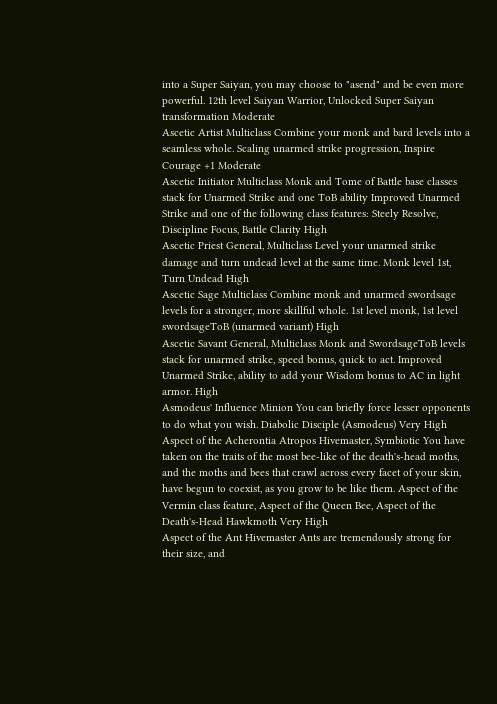into a Super Saiyan, you may choose to "asend" and be even more powerful. 12th level Saiyan Warrior, Unlocked Super Saiyan transformation Moderate
Ascetic Artist Multiclass Combine your monk and bard levels into a seamless whole. Scaling unarmed strike progression, Inspire Courage +1 Moderate
Ascetic Initiator Multiclass Monk and Tome of Battle base classes stack for Unarmed Strike and one ToB ability Improved Unarmed Strike and one of the following class features: Steely Resolve, Discipline Focus, Battle Clarity High
Ascetic Priest General, Multiclass Level your unarmed strike damage and turn undead level at the same time. Monk level 1st, Turn Undead High
Ascetic Sage Multiclass Combine monk and unarmed swordsage levels for a stronger, more skillful whole. 1st level monk, 1st level swordsageToB (unarmed variant) High
Ascetic Savant General, Multiclass Monk and SwordsageToB levels stack for unarmed strike, speed bonus, quick to act. Improved Unarmed Strike, ability to add your Wisdom bonus to AC in light armor. High
Asmodeus' Influence Minion You can briefly force lesser opponents to do what you wish. Diabolic Disciple (Asmodeus) Very High
Aspect of the Acherontia Atropos Hivemaster, Symbiotic You have taken on the traits of the most bee-like of the death's-head moths, and the moths and bees that crawl across every facet of your skin, have begun to coexist, as you grow to be like them. Aspect of the Vermin class feature, Aspect of the Queen Bee, Aspect of the Death's-Head Hawkmoth Very High
Aspect of the Ant Hivemaster Ants are tremendously strong for their size, and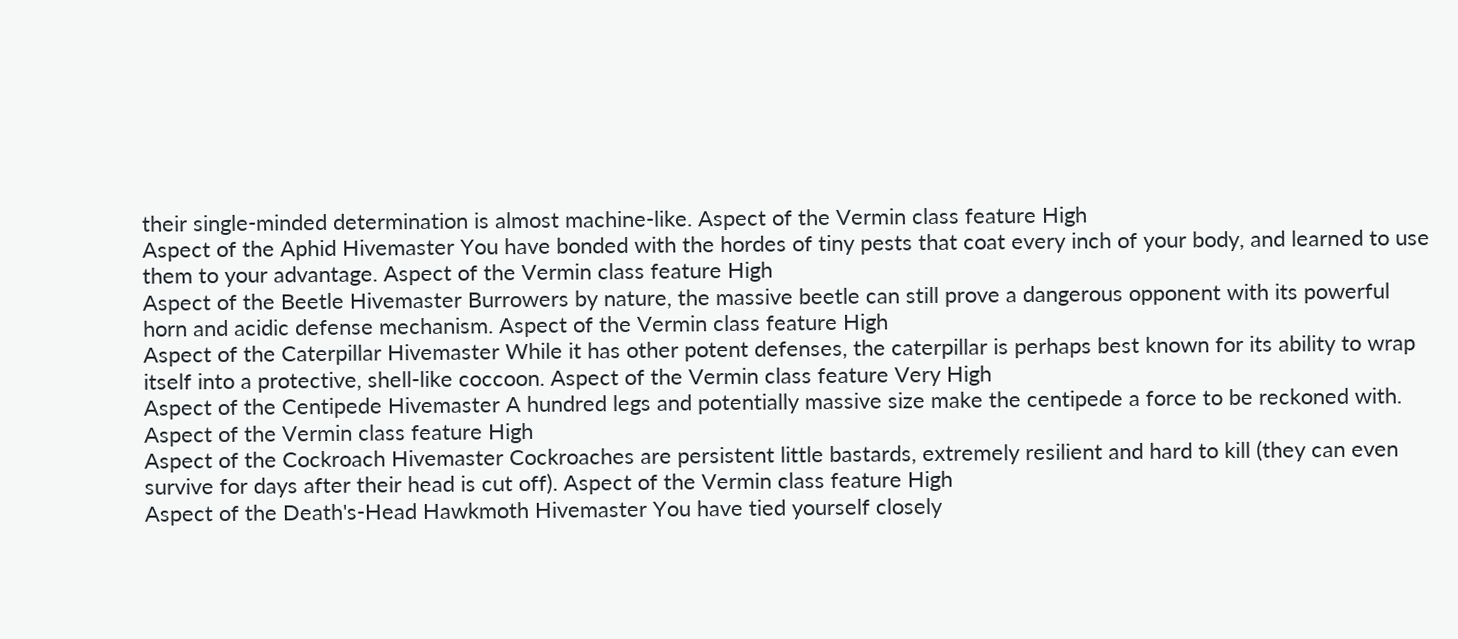their single-minded determination is almost machine-like. Aspect of the Vermin class feature High
Aspect of the Aphid Hivemaster You have bonded with the hordes of tiny pests that coat every inch of your body, and learned to use them to your advantage. Aspect of the Vermin class feature High
Aspect of the Beetle Hivemaster Burrowers by nature, the massive beetle can still prove a dangerous opponent with its powerful horn and acidic defense mechanism. Aspect of the Vermin class feature High
Aspect of the Caterpillar Hivemaster While it has other potent defenses, the caterpillar is perhaps best known for its ability to wrap itself into a protective, shell-like coccoon. Aspect of the Vermin class feature Very High
Aspect of the Centipede Hivemaster A hundred legs and potentially massive size make the centipede a force to be reckoned with. Aspect of the Vermin class feature High
Aspect of the Cockroach Hivemaster Cockroaches are persistent little bastards, extremely resilient and hard to kill (they can even survive for days after their head is cut off). Aspect of the Vermin class feature High
Aspect of the Death's-Head Hawkmoth Hivemaster You have tied yourself closely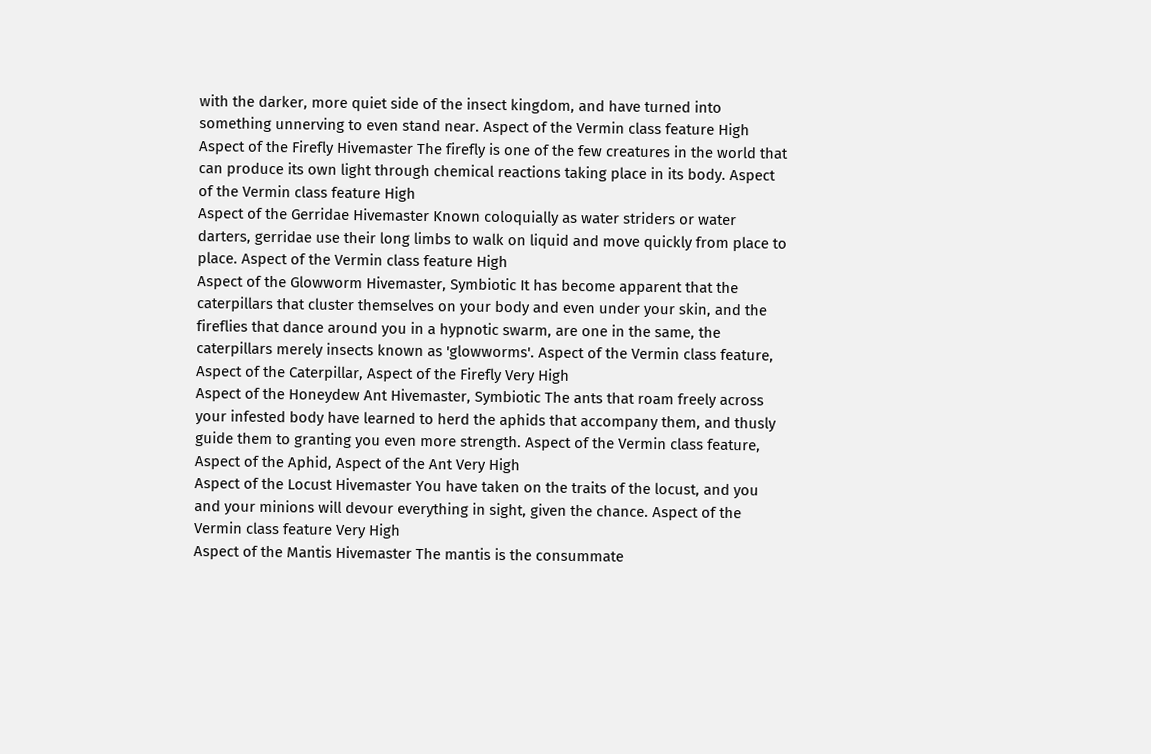with the darker, more quiet side of the insect kingdom, and have turned into something unnerving to even stand near. Aspect of the Vermin class feature High
Aspect of the Firefly Hivemaster The firefly is one of the few creatures in the world that can produce its own light through chemical reactions taking place in its body. Aspect of the Vermin class feature High
Aspect of the Gerridae Hivemaster Known coloquially as water striders or water darters, gerridae use their long limbs to walk on liquid and move quickly from place to place. Aspect of the Vermin class feature High
Aspect of the Glowworm Hivemaster, Symbiotic It has become apparent that the caterpillars that cluster themselves on your body and even under your skin, and the fireflies that dance around you in a hypnotic swarm, are one in the same, the caterpillars merely insects known as 'glowworms'. Aspect of the Vermin class feature, Aspect of the Caterpillar, Aspect of the Firefly Very High
Aspect of the Honeydew Ant Hivemaster, Symbiotic The ants that roam freely across your infested body have learned to herd the aphids that accompany them, and thusly guide them to granting you even more strength. Aspect of the Vermin class feature, Aspect of the Aphid, Aspect of the Ant Very High
Aspect of the Locust Hivemaster You have taken on the traits of the locust, and you and your minions will devour everything in sight, given the chance. Aspect of the Vermin class feature Very High
Aspect of the Mantis Hivemaster The mantis is the consummate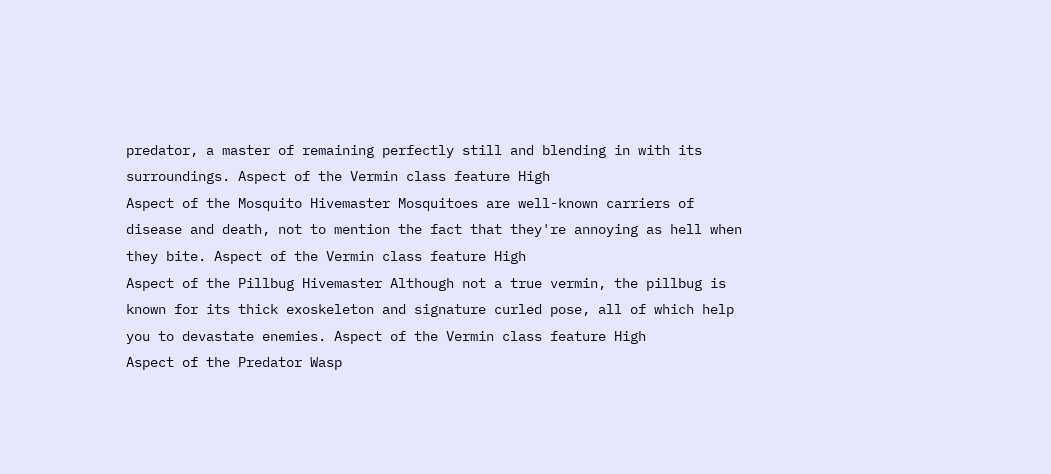predator, a master of remaining perfectly still and blending in with its surroundings. Aspect of the Vermin class feature High
Aspect of the Mosquito Hivemaster Mosquitoes are well-known carriers of disease and death, not to mention the fact that they're annoying as hell when they bite. Aspect of the Vermin class feature High
Aspect of the Pillbug Hivemaster Although not a true vermin, the pillbug is known for its thick exoskeleton and signature curled pose, all of which help you to devastate enemies. Aspect of the Vermin class feature High
Aspect of the Predator Wasp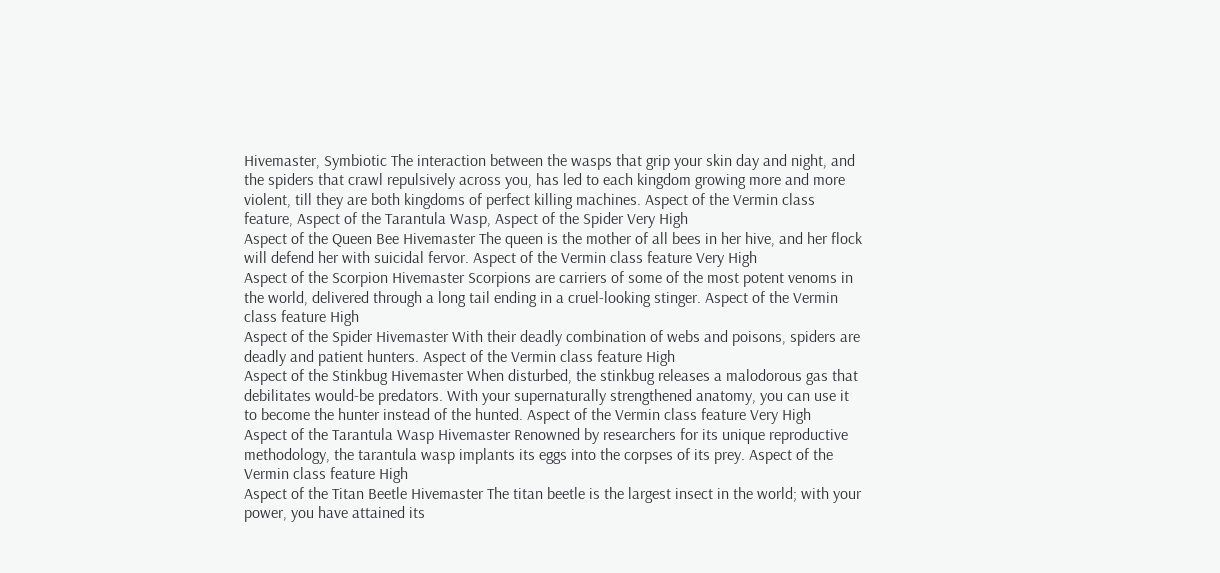Hivemaster, Symbiotic The interaction between the wasps that grip your skin day and night, and the spiders that crawl repulsively across you, has led to each kingdom growing more and more violent, till they are both kingdoms of perfect killing machines. Aspect of the Vermin class feature, Aspect of the Tarantula Wasp, Aspect of the Spider Very High
Aspect of the Queen Bee Hivemaster The queen is the mother of all bees in her hive, and her flock will defend her with suicidal fervor. Aspect of the Vermin class feature Very High
Aspect of the Scorpion Hivemaster Scorpions are carriers of some of the most potent venoms in the world, delivered through a long tail ending in a cruel-looking stinger. Aspect of the Vermin class feature High
Aspect of the Spider Hivemaster With their deadly combination of webs and poisons, spiders are deadly and patient hunters. Aspect of the Vermin class feature High
Aspect of the Stinkbug Hivemaster When disturbed, the stinkbug releases a malodorous gas that debilitates would-be predators. With your supernaturally strengthened anatomy, you can use it to become the hunter instead of the hunted. Aspect of the Vermin class feature Very High
Aspect of the Tarantula Wasp Hivemaster Renowned by researchers for its unique reproductive methodology, the tarantula wasp implants its eggs into the corpses of its prey. Aspect of the Vermin class feature High
Aspect of the Titan Beetle Hivemaster The titan beetle is the largest insect in the world; with your power, you have attained its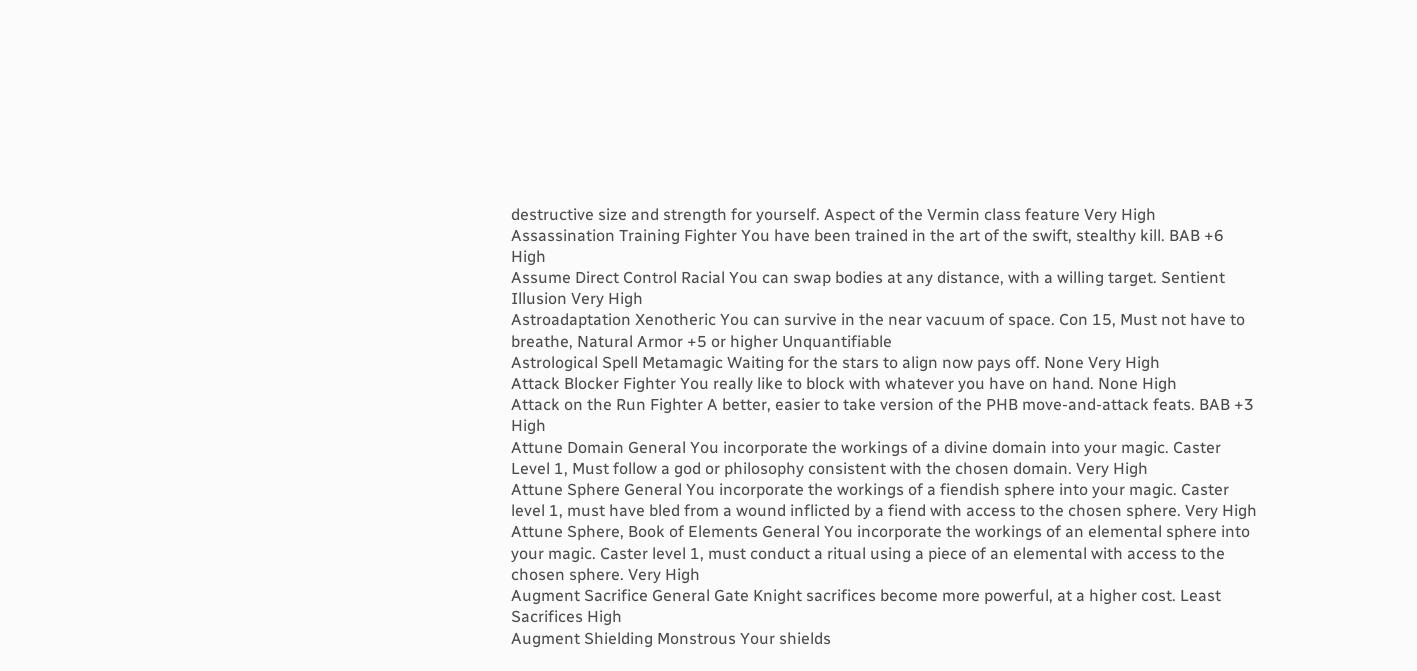destructive size and strength for yourself. Aspect of the Vermin class feature Very High
Assassination Training Fighter You have been trained in the art of the swift, stealthy kill. BAB +6 High
Assume Direct Control Racial You can swap bodies at any distance, with a willing target. Sentient Illusion Very High
Astroadaptation Xenotheric You can survive in the near vacuum of space. Con 15, Must not have to breathe, Natural Armor +5 or higher Unquantifiable
Astrological Spell Metamagic Waiting for the stars to align now pays off. None Very High
Attack Blocker Fighter You really like to block with whatever you have on hand. None High
Attack on the Run Fighter A better, easier to take version of the PHB move-and-attack feats. BAB +3 High
Attune Domain General You incorporate the workings of a divine domain into your magic. Caster Level 1, Must follow a god or philosophy consistent with the chosen domain. Very High
Attune Sphere General You incorporate the workings of a fiendish sphere into your magic. Caster level 1, must have bled from a wound inflicted by a fiend with access to the chosen sphere. Very High
Attune Sphere, Book of Elements General You incorporate the workings of an elemental sphere into your magic. Caster level 1, must conduct a ritual using a piece of an elemental with access to the chosen sphere. Very High
Augment Sacrifice General Gate Knight sacrifices become more powerful, at a higher cost. Least Sacrifices High
Augment Shielding Monstrous Your shields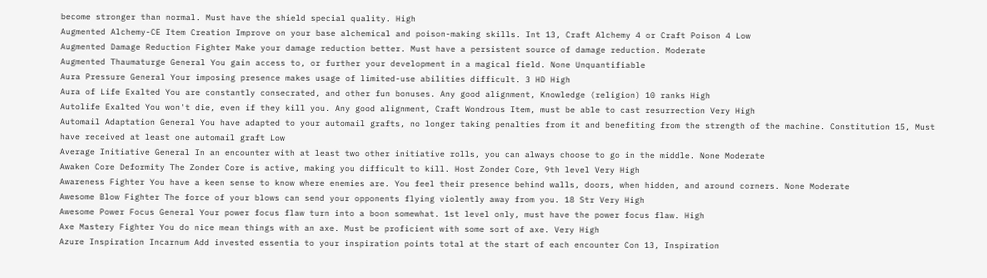become stronger than normal. Must have the shield special quality. High
Augmented Alchemy-CE Item Creation Improve on your base alchemical and poison-making skills. Int 13, Craft Alchemy 4 or Craft Poison 4 Low
Augmented Damage Reduction Fighter Make your damage reduction better. Must have a persistent source of damage reduction. Moderate
Augmented Thaumaturge General You gain access to, or further your development in a magical field. None Unquantifiable
Aura Pressure General Your imposing presence makes usage of limited-use abilities difficult. 3 HD High
Aura of Life Exalted You are constantly consecrated, and other fun bonuses. Any good alignment, Knowledge (religion) 10 ranks High
Autolife Exalted You won't die, even if they kill you. Any good alignment, Craft Wondrous Item, must be able to cast resurrection Very High
Automail Adaptation General You have adapted to your automail grafts, no longer taking penalties from it and benefiting from the strength of the machine. Constitution 15, Must have received at least one automail graft Low
Average Initiative General In an encounter with at least two other initiative rolls, you can always choose to go in the middle. None Moderate
Awaken Core Deformity The Zonder Core is active, making you difficult to kill. Host Zonder Core, 9th level Very High
Awareness Fighter You have a keen sense to know where enemies are. You feel their presence behind walls, doors, when hidden, and around corners. None Moderate
Awesome Blow Fighter The force of your blows can send your opponents flying violently away from you. 18 Str Very High
Awesome Power Focus General Your power focus flaw turn into a boon somewhat. 1st level only, must have the power focus flaw. High
Axe Mastery Fighter You do nice mean things with an axe. Must be proficient with some sort of axe. Very High
Azure Inspiration Incarnum Add invested essentia to your inspiration points total at the start of each encounter Con 13, Inspiration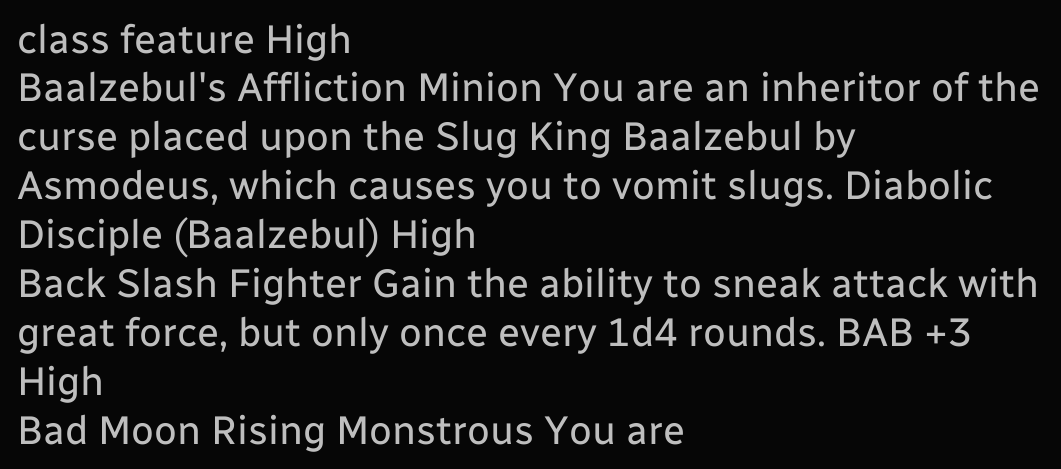class feature High
Baalzebul's Affliction Minion You are an inheritor of the curse placed upon the Slug King Baalzebul by Asmodeus, which causes you to vomit slugs. Diabolic Disciple (Baalzebul) High
Back Slash Fighter Gain the ability to sneak attack with great force, but only once every 1d4 rounds. BAB +3 High
Bad Moon Rising Monstrous You are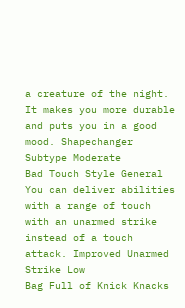a creature of the night. It makes you more durable and puts you in a good mood. Shapechanger Subtype Moderate
Bad Touch Style General You can deliver abilities with a range of touch with an unarmed strike instead of a touch attack. Improved Unarmed Strike Low
Bag Full of Knick Knacks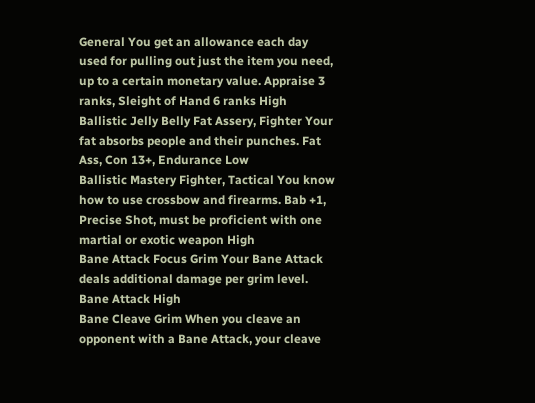General You get an allowance each day used for pulling out just the item you need, up to a certain monetary value. Appraise 3 ranks, Sleight of Hand 6 ranks High
Ballistic Jelly Belly Fat Assery, Fighter Your fat absorbs people and their punches. Fat Ass, Con 13+, Endurance Low
Ballistic Mastery Fighter, Tactical You know how to use crossbow and firearms. Bab +1, Precise Shot, must be proficient with one martial or exotic weapon High
Bane Attack Focus Grim Your Bane Attack deals additional damage per grim level. Bane Attack High
Bane Cleave Grim When you cleave an opponent with a Bane Attack, your cleave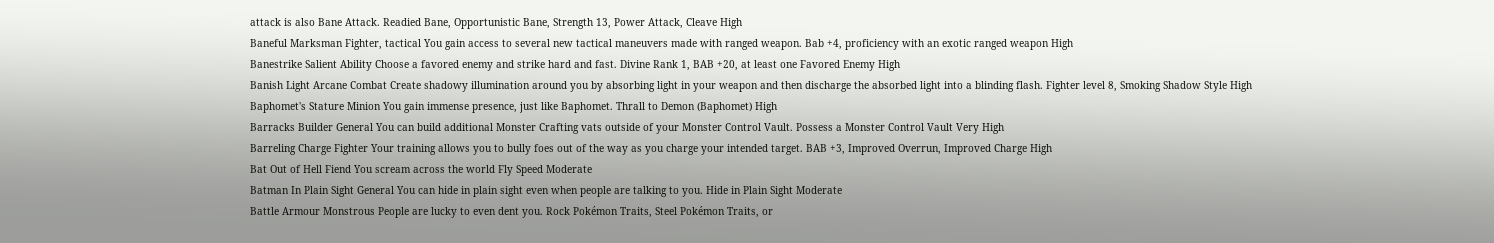attack is also Bane Attack. Readied Bane, Opportunistic Bane, Strength 13, Power Attack, Cleave High
Baneful Marksman Fighter, tactical You gain access to several new tactical maneuvers made with ranged weapon. Bab +4, proficiency with an exotic ranged weapon High
Banestrike Salient Ability Choose a favored enemy and strike hard and fast. Divine Rank 1, BAB +20, at least one Favored Enemy High
Banish Light Arcane Combat Create shadowy illumination around you by absorbing light in your weapon and then discharge the absorbed light into a blinding flash. Fighter level 8, Smoking Shadow Style High
Baphomet's Stature Minion You gain immense presence, just like Baphomet. Thrall to Demon (Baphomet) High
Barracks Builder General You can build additional Monster Crafting vats outside of your Monster Control Vault. Possess a Monster Control Vault Very High
Barreling Charge Fighter Your training allows you to bully foes out of the way as you charge your intended target. BAB +3, Improved Overrun, Improved Charge High
Bat Out of Hell Fiend You scream across the world Fly Speed Moderate
Batman In Plain Sight General You can hide in plain sight even when people are talking to you. Hide in Plain Sight Moderate
Battle Armour Monstrous People are lucky to even dent you. Rock Pokémon Traits, Steel Pokémon Traits, or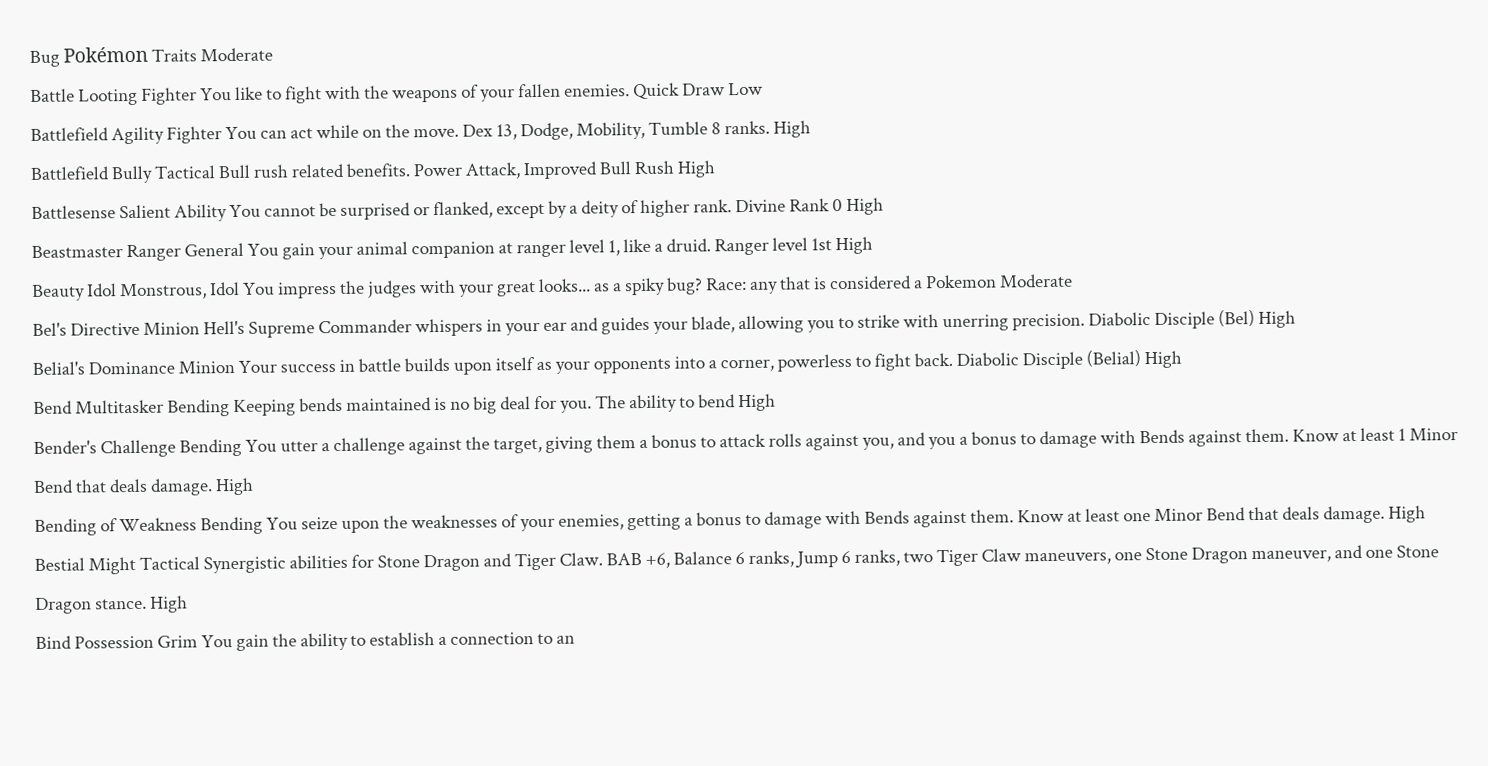Bug Pokémon Traits Moderate
Battle Looting Fighter You like to fight with the weapons of your fallen enemies. Quick Draw Low
Battlefield Agility Fighter You can act while on the move. Dex 13, Dodge, Mobility, Tumble 8 ranks. High
Battlefield Bully Tactical Bull rush related benefits. Power Attack, Improved Bull Rush High
Battlesense Salient Ability You cannot be surprised or flanked, except by a deity of higher rank. Divine Rank 0 High
Beastmaster Ranger General You gain your animal companion at ranger level 1, like a druid. Ranger level 1st High
Beauty Idol Monstrous, Idol You impress the judges with your great looks... as a spiky bug? Race: any that is considered a Pokemon Moderate
Bel's Directive Minion Hell's Supreme Commander whispers in your ear and guides your blade, allowing you to strike with unerring precision. Diabolic Disciple (Bel) High
Belial's Dominance Minion Your success in battle builds upon itself as your opponents into a corner, powerless to fight back. Diabolic Disciple (Belial) High
Bend Multitasker Bending Keeping bends maintained is no big deal for you. The ability to bend High
Bender's Challenge Bending You utter a challenge against the target, giving them a bonus to attack rolls against you, and you a bonus to damage with Bends against them. Know at least 1 Minor Bend that deals damage. High
Bending of Weakness Bending You seize upon the weaknesses of your enemies, getting a bonus to damage with Bends against them. Know at least one Minor Bend that deals damage. High
Bestial Might Tactical Synergistic abilities for Stone Dragon and Tiger Claw. BAB +6, Balance 6 ranks, Jump 6 ranks, two Tiger Claw maneuvers, one Stone Dragon maneuver, and one Stone Dragon stance. High
Bind Possession Grim You gain the ability to establish a connection to an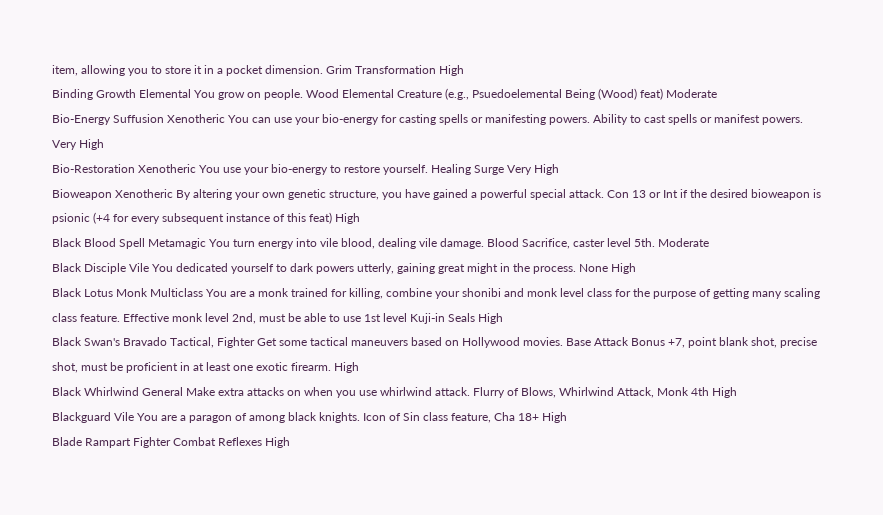item, allowing you to store it in a pocket dimension. Grim Transformation High
Binding Growth Elemental You grow on people. Wood Elemental Creature (e.g., Psuedoelemental Being (Wood) feat) Moderate
Bio-Energy Suffusion Xenotheric You can use your bio-energy for casting spells or manifesting powers. Ability to cast spells or manifest powers. Very High
Bio-Restoration Xenotheric You use your bio-energy to restore yourself. Healing Surge Very High
Bioweapon Xenotheric By altering your own genetic structure, you have gained a powerful special attack. Con 13 or Int if the desired bioweapon is psionic (+4 for every subsequent instance of this feat) High
Black Blood Spell Metamagic You turn energy into vile blood, dealing vile damage. Blood Sacrifice, caster level 5th. Moderate
Black Disciple Vile You dedicated yourself to dark powers utterly, gaining great might in the process. None High
Black Lotus Monk Multiclass You are a monk trained for killing, combine your shonibi and monk level class for the purpose of getting many scaling class feature. Effective monk level 2nd, must be able to use 1st level Kuji-in Seals High
Black Swan's Bravado Tactical, Fighter Get some tactical maneuvers based on Hollywood movies. Base Attack Bonus +7, point blank shot, precise shot, must be proficient in at least one exotic firearm. High
Black Whirlwind General Make extra attacks on when you use whirlwind attack. Flurry of Blows, Whirlwind Attack, Monk 4th High
Blackguard Vile You are a paragon of among black knights. Icon of Sin class feature, Cha 18+ High
Blade Rampart Fighter Combat Reflexes High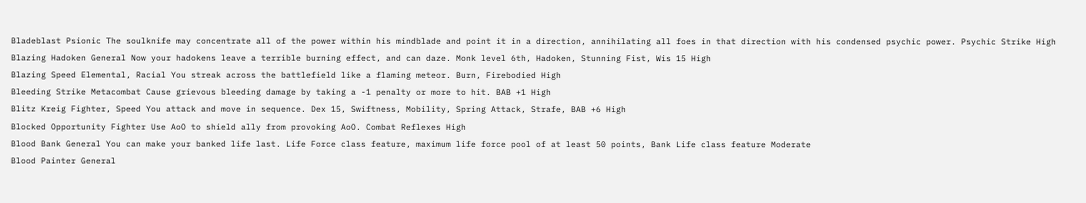Bladeblast Psionic The soulknife may concentrate all of the power within his mindblade and point it in a direction, annihilating all foes in that direction with his condensed psychic power. Psychic Strike High
Blazing Hadoken General Now your hadokens leave a terrible burning effect, and can daze. Monk level 6th, Hadoken, Stunning Fist, Wis 15 High
Blazing Speed Elemental, Racial You streak across the battlefield like a flaming meteor. Burn, Firebodied High
Bleeding Strike Metacombat Cause grievous bleeding damage by taking a -1 penalty or more to hit. BAB +1 High
Blitz Kreig Fighter, Speed You attack and move in sequence. Dex 15, Swiftness, Mobility, Spring Attack, Strafe, BAB +6 High
Blocked Opportunity Fighter Use AoO to shield ally from provoking AoO. Combat Reflexes High
Blood Bank General You can make your banked life last. Life Force class feature, maximum life force pool of at least 50 points, Bank Life class feature Moderate
Blood Painter General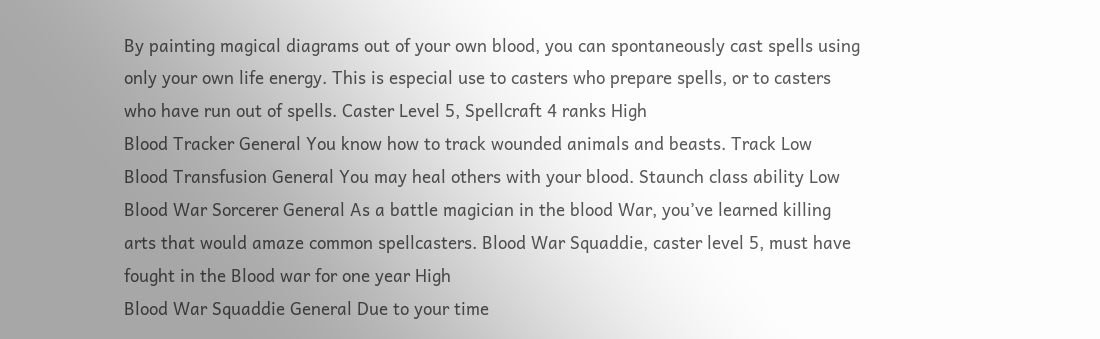By painting magical diagrams out of your own blood, you can spontaneously cast spells using only your own life energy. This is especial use to casters who prepare spells, or to casters who have run out of spells. Caster Level 5, Spellcraft 4 ranks High
Blood Tracker General You know how to track wounded animals and beasts. Track Low
Blood Transfusion General You may heal others with your blood. Staunch class ability Low
Blood War Sorcerer General As a battle magician in the blood War, you’ve learned killing arts that would amaze common spellcasters. Blood War Squaddie, caster level 5, must have fought in the Blood war for one year High
Blood War Squaddie General Due to your time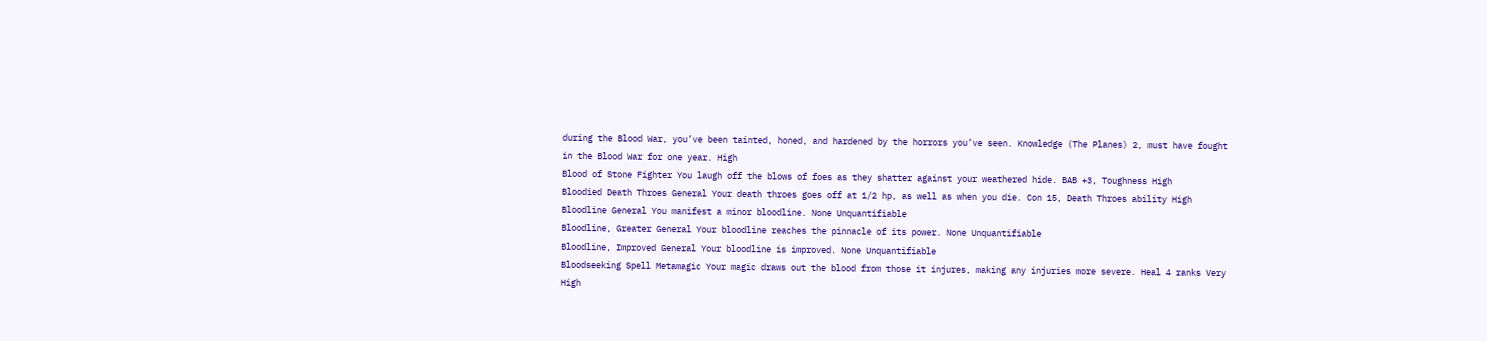during the Blood War, you’ve been tainted, honed, and hardened by the horrors you’ve seen. Knowledge (The Planes) 2, must have fought in the Blood War for one year. High
Blood of Stone Fighter You laugh off the blows of foes as they shatter against your weathered hide. BAB +3, Toughness High
Bloodied Death Throes General Your death throes goes off at 1/2 hp, as well as when you die. Con 15, Death Throes ability High
Bloodline General You manifest a minor bloodline. None Unquantifiable
Bloodline, Greater General Your bloodline reaches the pinnacle of its power. None Unquantifiable
Bloodline, Improved General Your bloodline is improved. None Unquantifiable
Bloodseeking Spell Metamagic Your magic draws out the blood from those it injures, making any injuries more severe. Heal 4 ranks Very High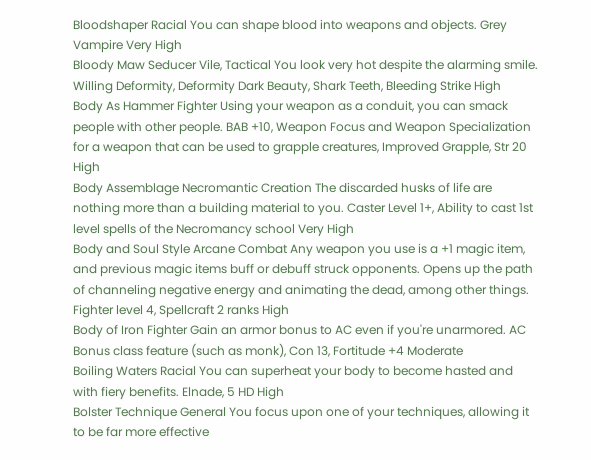Bloodshaper Racial You can shape blood into weapons and objects. Grey Vampire Very High
Bloody Maw Seducer Vile, Tactical You look very hot despite the alarming smile. Willing Deformity, Deformity Dark Beauty, Shark Teeth, Bleeding Strike High
Body As Hammer Fighter Using your weapon as a conduit, you can smack people with other people. BAB +10, Weapon Focus and Weapon Specialization for a weapon that can be used to grapple creatures, Improved Grapple, Str 20 High
Body Assemblage Necromantic Creation The discarded husks of life are nothing more than a building material to you. Caster Level 1+, Ability to cast 1st level spells of the Necromancy school Very High
Body and Soul Style Arcane Combat Any weapon you use is a +1 magic item, and previous magic items buff or debuff struck opponents. Opens up the path of channeling negative energy and animating the dead, among other things. Fighter level 4, Spellcraft 2 ranks High
Body of Iron Fighter Gain an armor bonus to AC even if you're unarmored. AC Bonus class feature (such as monk), Con 13, Fortitude +4 Moderate
Boiling Waters Racial You can superheat your body to become hasted and with fiery benefits. Elnade, 5 HD High
Bolster Technique General You focus upon one of your techniques, allowing it to be far more effective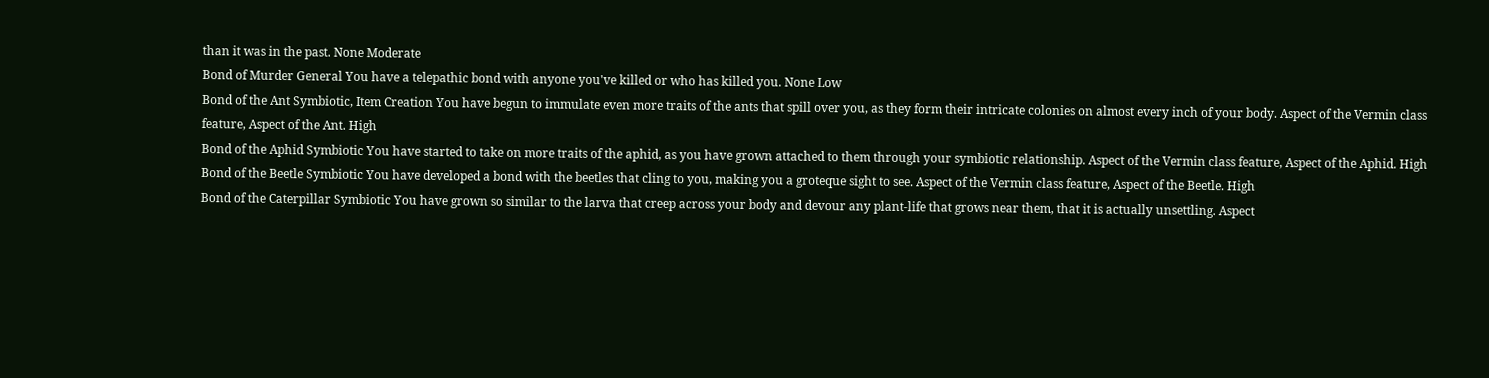than it was in the past. None Moderate
Bond of Murder General You have a telepathic bond with anyone you've killed or who has killed you. None Low
Bond of the Ant Symbiotic, Item Creation You have begun to immulate even more traits of the ants that spill over you, as they form their intricate colonies on almost every inch of your body. Aspect of the Vermin class feature, Aspect of the Ant. High
Bond of the Aphid Symbiotic You have started to take on more traits of the aphid, as you have grown attached to them through your symbiotic relationship. Aspect of the Vermin class feature, Aspect of the Aphid. High
Bond of the Beetle Symbiotic You have developed a bond with the beetles that cling to you, making you a groteque sight to see. Aspect of the Vermin class feature, Aspect of the Beetle. High
Bond of the Caterpillar Symbiotic You have grown so similar to the larva that creep across your body and devour any plant-life that grows near them, that it is actually unsettling. Aspect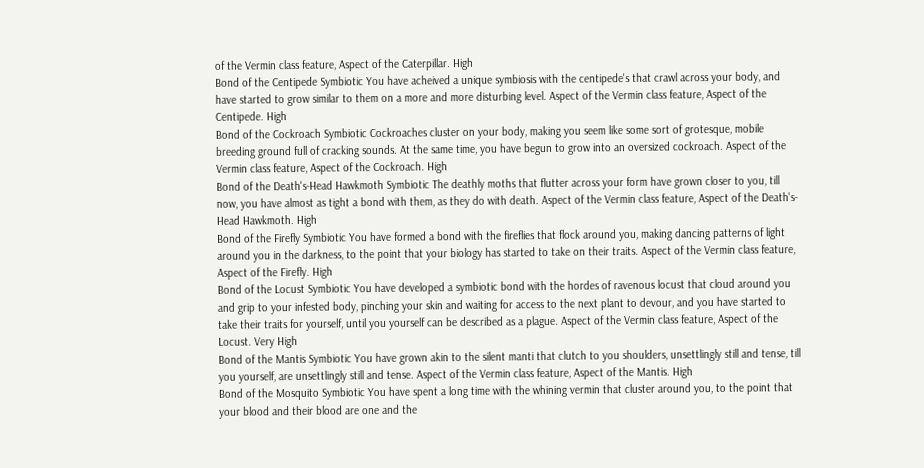of the Vermin class feature, Aspect of the Caterpillar. High
Bond of the Centipede Symbiotic You have acheived a unique symbiosis with the centipede's that crawl across your body, and have started to grow similar to them on a more and more disturbing level. Aspect of the Vermin class feature, Aspect of the Centipede. High
Bond of the Cockroach Symbiotic Cockroaches cluster on your body, making you seem like some sort of grotesque, mobile breeding ground full of cracking sounds. At the same time, you have begun to grow into an oversized cockroach. Aspect of the Vermin class feature, Aspect of the Cockroach. High
Bond of the Death's-Head Hawkmoth Symbiotic The deathly moths that flutter across your form have grown closer to you, till now, you have almost as tight a bond with them, as they do with death. Aspect of the Vermin class feature, Aspect of the Death's-Head Hawkmoth. High
Bond of the Firefly Symbiotic You have formed a bond with the fireflies that flock around you, making dancing patterns of light around you in the darkness, to the point that your biology has started to take on their traits. Aspect of the Vermin class feature, Aspect of the Firefly. High
Bond of the Locust Symbiotic You have developed a symbiotic bond with the hordes of ravenous locust that cloud around you and grip to your infested body, pinching your skin and waiting for access to the next plant to devour, and you have started to take their traits for yourself, until you yourself can be described as a plague. Aspect of the Vermin class feature, Aspect of the Locust. Very High
Bond of the Mantis Symbiotic You have grown akin to the silent manti that clutch to you shoulders, unsettlingly still and tense, till you yourself, are unsettlingly still and tense. Aspect of the Vermin class feature, Aspect of the Mantis. High
Bond of the Mosquito Symbiotic You have spent a long time with the whining vermin that cluster around you, to the point that your blood and their blood are one and the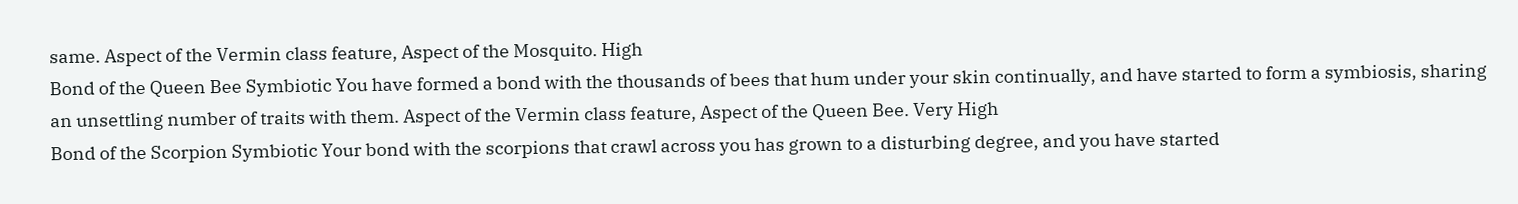same. Aspect of the Vermin class feature, Aspect of the Mosquito. High
Bond of the Queen Bee Symbiotic You have formed a bond with the thousands of bees that hum under your skin continually, and have started to form a symbiosis, sharing an unsettling number of traits with them. Aspect of the Vermin class feature, Aspect of the Queen Bee. Very High
Bond of the Scorpion Symbiotic Your bond with the scorpions that crawl across you has grown to a disturbing degree, and you have started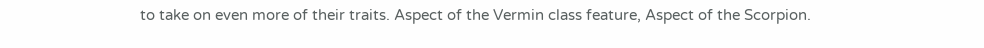to take on even more of their traits. Aspect of the Vermin class feature, Aspect of the Scorpion.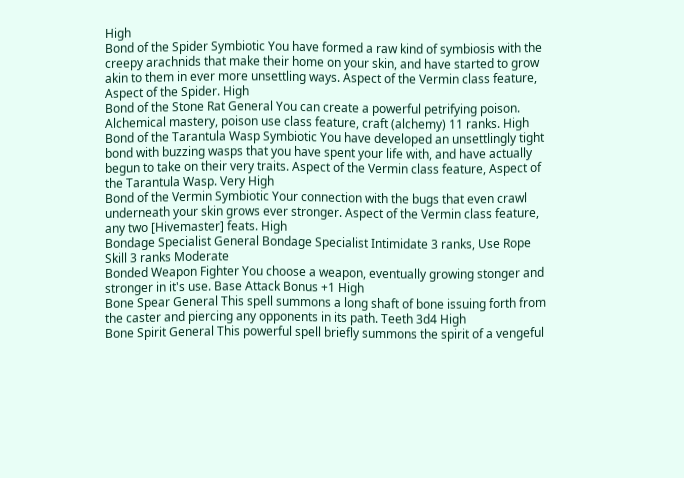High
Bond of the Spider Symbiotic You have formed a raw kind of symbiosis with the creepy arachnids that make their home on your skin, and have started to grow akin to them in ever more unsettling ways. Aspect of the Vermin class feature, Aspect of the Spider. High
Bond of the Stone Rat General You can create a powerful petrifying poison. Alchemical mastery, poison use class feature, craft (alchemy) 11 ranks. High
Bond of the Tarantula Wasp Symbiotic You have developed an unsettlingly tight bond with buzzing wasps that you have spent your life with, and have actually begun to take on their very traits. Aspect of the Vermin class feature, Aspect of the Tarantula Wasp. Very High
Bond of the Vermin Symbiotic Your connection with the bugs that even crawl underneath your skin grows ever stronger. Aspect of the Vermin class feature, any two [Hivemaster] feats. High
Bondage Specialist General Bondage Specialist Intimidate 3 ranks, Use Rope Skill 3 ranks Moderate
Bonded Weapon Fighter You choose a weapon, eventually growing stonger and stronger in it's use. Base Attack Bonus +1 High
Bone Spear General This spell summons a long shaft of bone issuing forth from the caster and piercing any opponents in its path. Teeth 3d4 High
Bone Spirit General This powerful spell briefly summons the spirit of a vengeful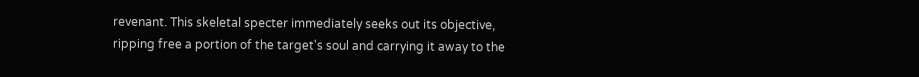revenant. This skeletal specter immediately seeks out its objective, ripping free a portion of the target's soul and carrying it away to the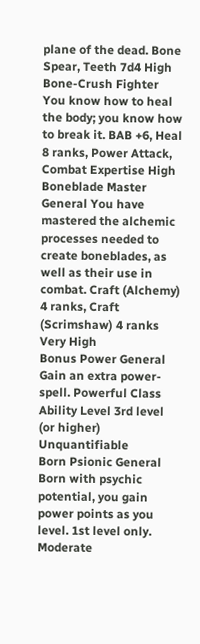plane of the dead. Bone Spear, Teeth 7d4 High
Bone-Crush Fighter You know how to heal the body; you know how to break it. BAB +6, Heal 8 ranks, Power Attack, Combat Expertise High
Boneblade Master General You have mastered the alchemic processes needed to create boneblades, as well as their use in combat. Craft (Alchemy) 4 ranks, Craft (Scrimshaw) 4 ranks Very High
Bonus Power General Gain an extra power-spell. Powerful Class Ability Level 3rd level (or higher) Unquantifiable
Born Psionic General Born with psychic potential, you gain power points as you level. 1st level only. Moderate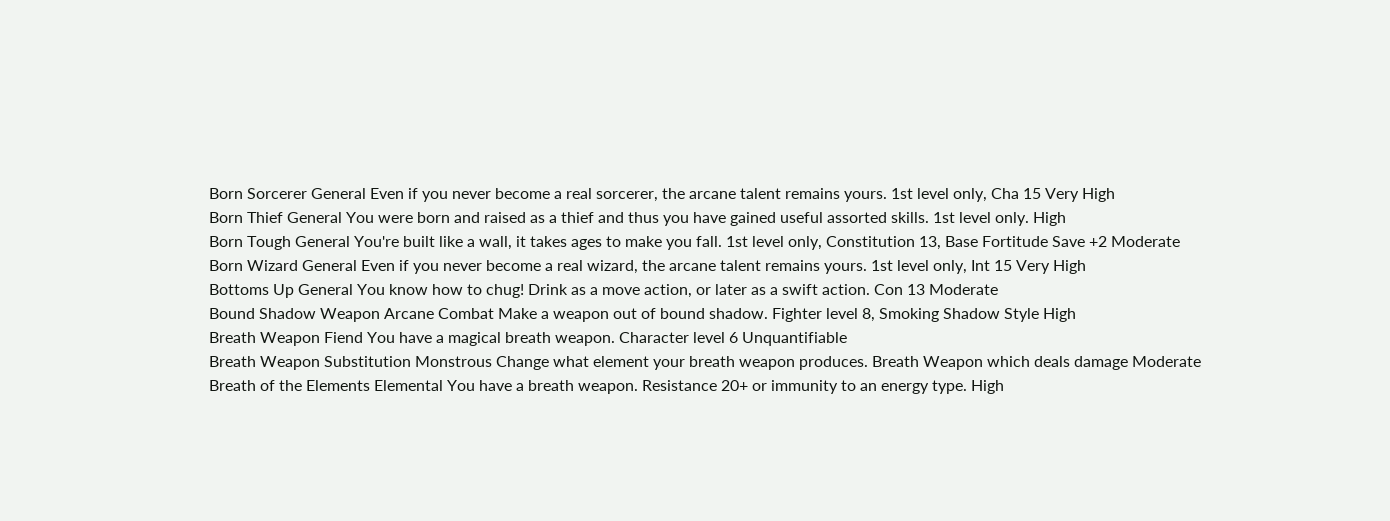Born Sorcerer General Even if you never become a real sorcerer, the arcane talent remains yours. 1st level only, Cha 15 Very High
Born Thief General You were born and raised as a thief and thus you have gained useful assorted skills. 1st level only. High
Born Tough General You're built like a wall, it takes ages to make you fall. 1st level only, Constitution 13, Base Fortitude Save +2 Moderate
Born Wizard General Even if you never become a real wizard, the arcane talent remains yours. 1st level only, Int 15 Very High
Bottoms Up General You know how to chug! Drink as a move action, or later as a swift action. Con 13 Moderate
Bound Shadow Weapon Arcane Combat Make a weapon out of bound shadow. Fighter level 8, Smoking Shadow Style High
Breath Weapon Fiend You have a magical breath weapon. Character level 6 Unquantifiable
Breath Weapon Substitution Monstrous Change what element your breath weapon produces. Breath Weapon which deals damage Moderate
Breath of the Elements Elemental You have a breath weapon. Resistance 20+ or immunity to an energy type. High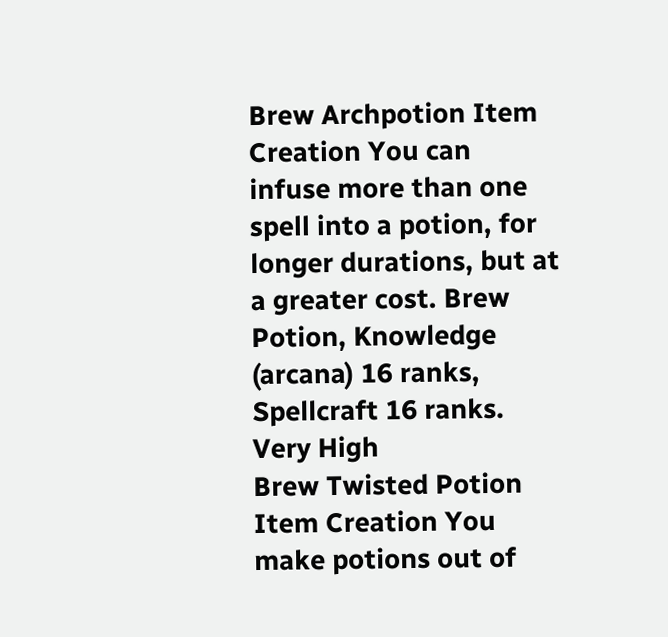Brew Archpotion Item Creation You can infuse more than one spell into a potion, for longer durations, but at a greater cost. Brew Potion, Knowledge (arcana) 16 ranks, Spellcraft 16 ranks. Very High
Brew Twisted Potion Item Creation You make potions out of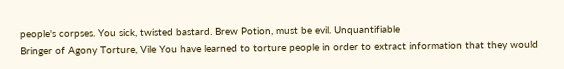people's corpses. You sick, twisted bastard. Brew Potion, must be evil. Unquantifiable
Bringer of Agony Torture, Vile You have learned to torture people in order to extract information that they would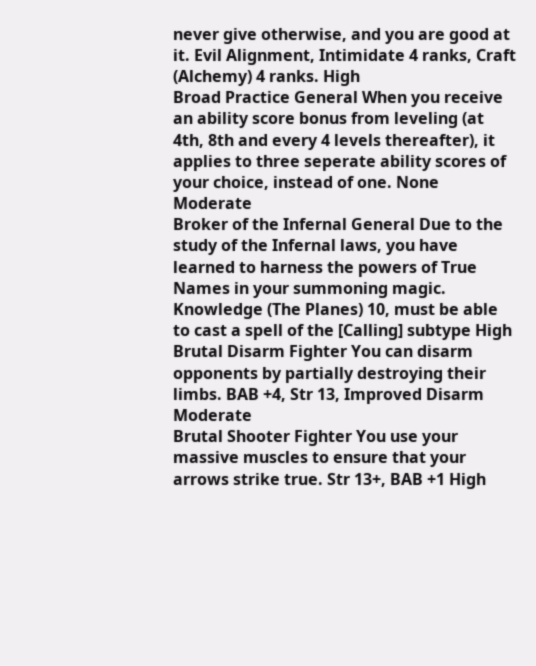never give otherwise, and you are good at it. Evil Alignment, Intimidate 4 ranks, Craft (Alchemy) 4 ranks. High
Broad Practice General When you receive an ability score bonus from leveling (at 4th, 8th and every 4 levels thereafter), it applies to three seperate ability scores of your choice, instead of one. None Moderate
Broker of the Infernal General Due to the study of the Infernal laws, you have learned to harness the powers of True Names in your summoning magic. Knowledge (The Planes) 10, must be able to cast a spell of the [Calling] subtype High
Brutal Disarm Fighter You can disarm opponents by partially destroying their limbs. BAB +4, Str 13, Improved Disarm Moderate
Brutal Shooter Fighter You use your massive muscles to ensure that your arrows strike true. Str 13+, BAB +1 High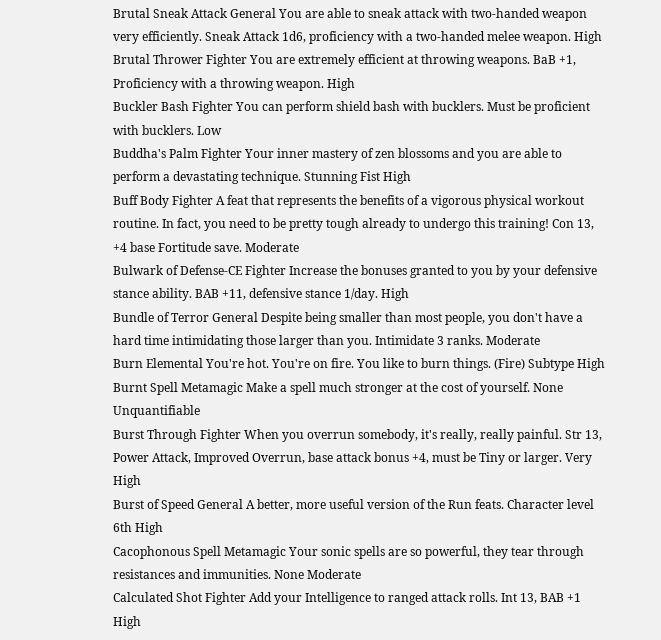Brutal Sneak Attack General You are able to sneak attack with two-handed weapon very efficiently. Sneak Attack 1d6, proficiency with a two-handed melee weapon. High
Brutal Thrower Fighter You are extremely efficient at throwing weapons. BaB +1, Proficiency with a throwing weapon. High
Buckler Bash Fighter You can perform shield bash with bucklers. Must be proficient with bucklers. Low
Buddha's Palm Fighter Your inner mastery of zen blossoms and you are able to perform a devastating technique. Stunning Fist High
Buff Body Fighter A feat that represents the benefits of a vigorous physical workout routine. In fact, you need to be pretty tough already to undergo this training! Con 13, +4 base Fortitude save. Moderate
Bulwark of Defense-CE Fighter Increase the bonuses granted to you by your defensive stance ability. BAB +11, defensive stance 1/day. High
Bundle of Terror General Despite being smaller than most people, you don't have a hard time intimidating those larger than you. Intimidate 3 ranks. Moderate
Burn Elemental You're hot. You're on fire. You like to burn things. (Fire) Subtype High
Burnt Spell Metamagic Make a spell much stronger at the cost of yourself. None Unquantifiable
Burst Through Fighter When you overrun somebody, it's really, really painful. Str 13, Power Attack, Improved Overrun, base attack bonus +4, must be Tiny or larger. Very High
Burst of Speed General A better, more useful version of the Run feats. Character level 6th High
Cacophonous Spell Metamagic Your sonic spells are so powerful, they tear through resistances and immunities. None Moderate
Calculated Shot Fighter Add your Intelligence to ranged attack rolls. Int 13, BAB +1 High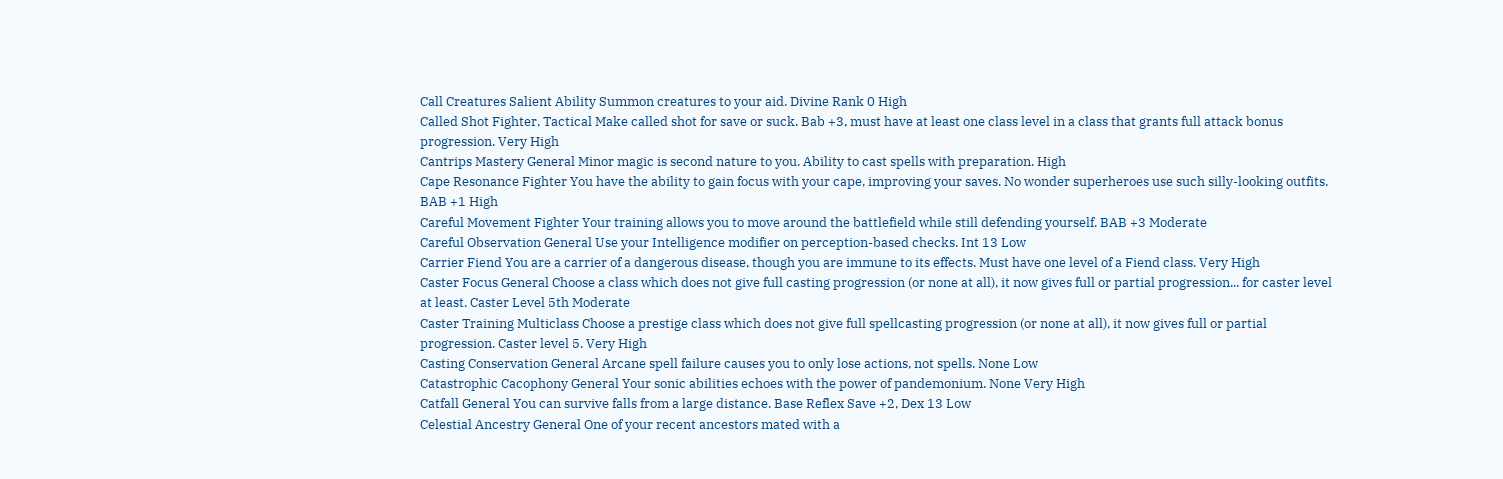Call Creatures Salient Ability Summon creatures to your aid. Divine Rank 0 High
Called Shot Fighter, Tactical Make called shot for save or suck. Bab +3, must have at least one class level in a class that grants full attack bonus progression. Very High
Cantrips Mastery General Minor magic is second nature to you. Ability to cast spells with preparation. High
Cape Resonance Fighter You have the ability to gain focus with your cape, improving your saves. No wonder superheroes use such silly-looking outfits. BAB +1 High
Careful Movement Fighter Your training allows you to move around the battlefield while still defending yourself. BAB +3 Moderate
Careful Observation General Use your Intelligence modifier on perception-based checks. Int 13 Low
Carrier Fiend You are a carrier of a dangerous disease, though you are immune to its effects. Must have one level of a Fiend class. Very High
Caster Focus General Choose a class which does not give full casting progression (or none at all), it now gives full or partial progression... for caster level at least. Caster Level 5th Moderate
Caster Training Multiclass Choose a prestige class which does not give full spellcasting progression (or none at all), it now gives full or partial progression. Caster level 5. Very High
Casting Conservation General Arcane spell failure causes you to only lose actions, not spells. None Low
Catastrophic Cacophony General Your sonic abilities echoes with the power of pandemonium. None Very High
Catfall General You can survive falls from a large distance. Base Reflex Save +2, Dex 13 Low
Celestial Ancestry General One of your recent ancestors mated with a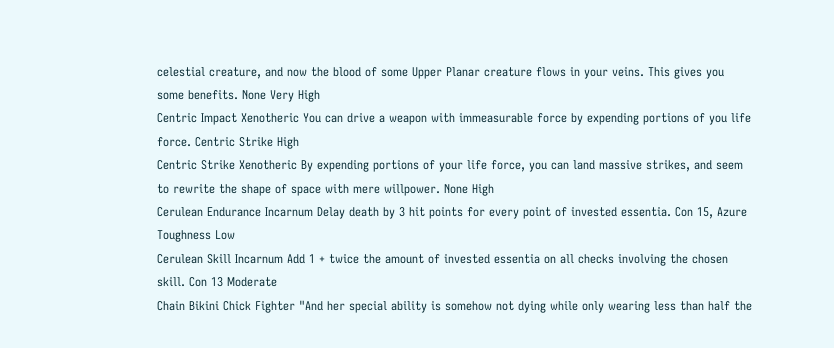celestial creature, and now the blood of some Upper Planar creature flows in your veins. This gives you some benefits. None Very High
Centric Impact Xenotheric You can drive a weapon with immeasurable force by expending portions of you life force. Centric Strike High
Centric Strike Xenotheric By expending portions of your life force, you can land massive strikes, and seem to rewrite the shape of space with mere willpower. None High
Cerulean Endurance Incarnum Delay death by 3 hit points for every point of invested essentia. Con 15, Azure Toughness Low
Cerulean Skill Incarnum Add 1 + twice the amount of invested essentia on all checks involving the chosen skill. Con 13 Moderate
Chain Bikini Chick Fighter "And her special ability is somehow not dying while only wearing less than half the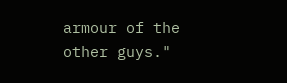armour of the other guys."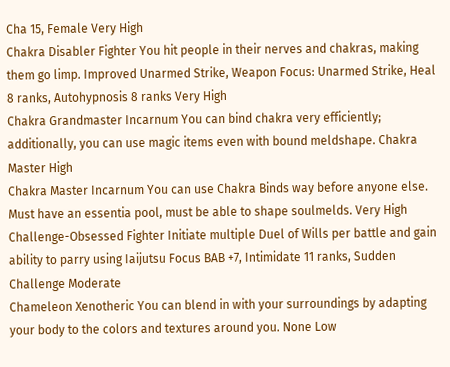Cha 15, Female Very High
Chakra Disabler Fighter You hit people in their nerves and chakras, making them go limp. Improved Unarmed Strike, Weapon Focus: Unarmed Strike, Heal 8 ranks, Autohypnosis 8 ranks Very High
Chakra Grandmaster Incarnum You can bind chakra very efficiently; additionally, you can use magic items even with bound meldshape. Chakra Master High
Chakra Master Incarnum You can use Chakra Binds way before anyone else. Must have an essentia pool, must be able to shape soulmelds. Very High
Challenge-Obsessed Fighter Initiate multiple Duel of Wills per battle and gain ability to parry using Iaijutsu Focus BAB +7, Intimidate 11 ranks, Sudden Challenge Moderate
Chameleon Xenotheric You can blend in with your surroundings by adapting your body to the colors and textures around you. None Low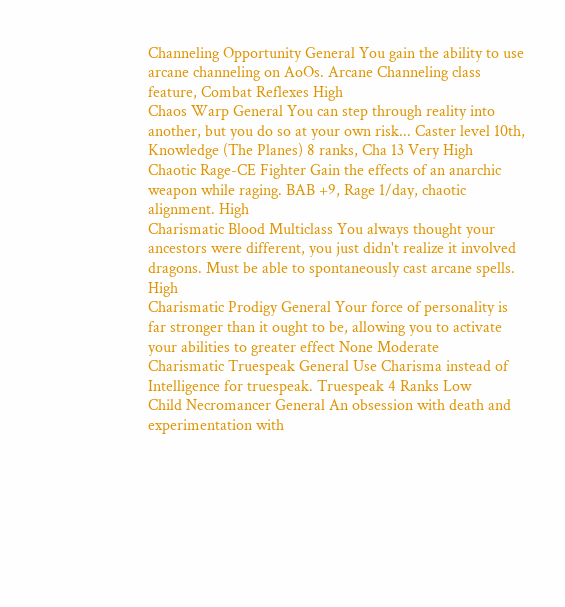Channeling Opportunity General You gain the ability to use arcane channeling on AoOs. Arcane Channeling class feature, Combat Reflexes High
Chaos Warp General You can step through reality into another, but you do so at your own risk... Caster level 10th, Knowledge (The Planes) 8 ranks, Cha 13 Very High
Chaotic Rage-CE Fighter Gain the effects of an anarchic weapon while raging. BAB +9, Rage 1/day, chaotic alignment. High
Charismatic Blood Multiclass You always thought your ancestors were different, you just didn't realize it involved dragons. Must be able to spontaneously cast arcane spells. High
Charismatic Prodigy General Your force of personality is far stronger than it ought to be, allowing you to activate your abilities to greater effect None Moderate
Charismatic Truespeak General Use Charisma instead of Intelligence for truespeak. Truespeak 4 Ranks Low
Child Necromancer General An obsession with death and experimentation with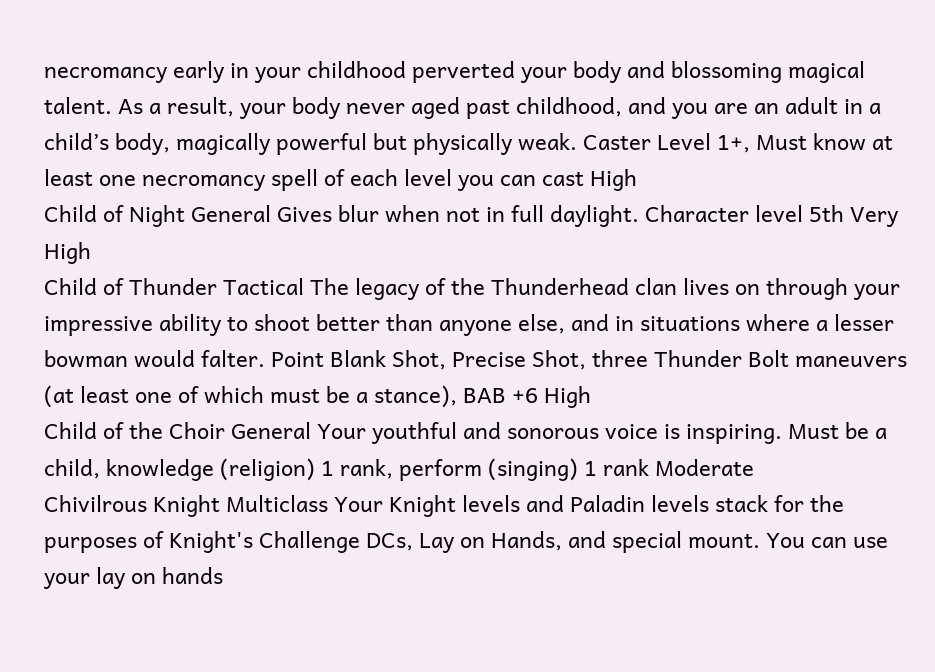necromancy early in your childhood perverted your body and blossoming magical talent. As a result, your body never aged past childhood, and you are an adult in a child’s body, magically powerful but physically weak. Caster Level 1+, Must know at least one necromancy spell of each level you can cast High
Child of Night General Gives blur when not in full daylight. Character level 5th Very High
Child of Thunder Tactical The legacy of the Thunderhead clan lives on through your impressive ability to shoot better than anyone else, and in situations where a lesser bowman would falter. Point Blank Shot, Precise Shot, three Thunder Bolt maneuvers (at least one of which must be a stance), BAB +6 High
Child of the Choir General Your youthful and sonorous voice is inspiring. Must be a child, knowledge (religion) 1 rank, perform (singing) 1 rank Moderate
Chivilrous Knight Multiclass Your Knight levels and Paladin levels stack for the purposes of Knight's Challenge DCs, Lay on Hands, and special mount. You can use your lay on hands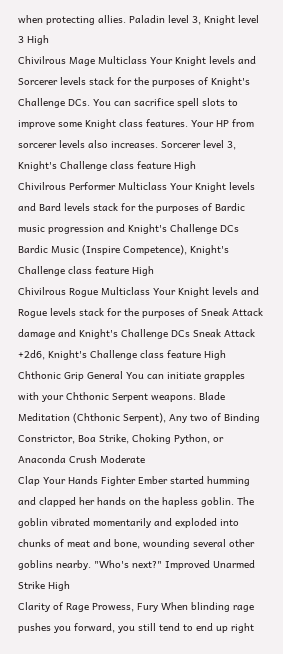when protecting allies. Paladin level 3, Knight level 3 High
Chivilrous Mage Multiclass Your Knight levels and Sorcerer levels stack for the purposes of Knight's Challenge DCs. You can sacrifice spell slots to improve some Knight class features. Your HP from sorcerer levels also increases. Sorcerer level 3, Knight's Challenge class feature High
Chivilrous Performer Multiclass Your Knight levels and Bard levels stack for the purposes of Bardic music progression and Knight's Challenge DCs Bardic Music (Inspire Competence), Knight's Challenge class feature High
Chivilrous Rogue Multiclass Your Knight levels and Rogue levels stack for the purposes of Sneak Attack damage and Knight's Challenge DCs Sneak Attack +2d6, Knight's Challenge class feature High
Chthonic Grip General You can initiate grapples with your Chthonic Serpent weapons. Blade Meditation (Chthonic Serpent), Any two of Binding Constrictor, Boa Strike, Choking Python, or Anaconda Crush Moderate
Clap Your Hands Fighter Ember started humming and clapped her hands on the hapless goblin. The goblin vibrated momentarily and exploded into chunks of meat and bone, wounding several other goblins nearby. "Who's next?" Improved Unarmed Strike High
Clarity of Rage Prowess, Fury When blinding rage pushes you forward, you still tend to end up right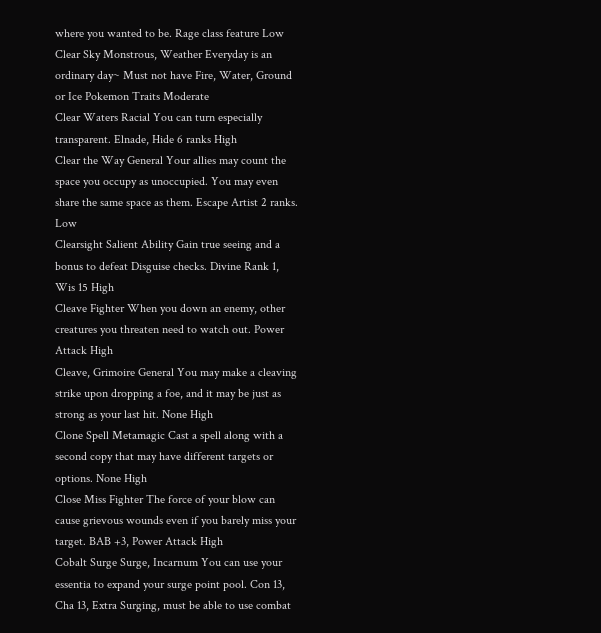where you wanted to be. Rage class feature Low
Clear Sky Monstrous, Weather Everyday is an ordinary day~ Must not have Fire, Water, Ground or Ice Pokemon Traits Moderate
Clear Waters Racial You can turn especially transparent. Elnade, Hide 6 ranks High
Clear the Way General Your allies may count the space you occupy as unoccupied. You may even share the same space as them. Escape Artist 2 ranks. Low
Clearsight Salient Ability Gain true seeing and a bonus to defeat Disguise checks. Divine Rank 1, Wis 15 High
Cleave Fighter When you down an enemy, other creatures you threaten need to watch out. Power Attack High
Cleave, Grimoire General You may make a cleaving strike upon dropping a foe, and it may be just as strong as your last hit. None High
Clone Spell Metamagic Cast a spell along with a second copy that may have different targets or options. None High
Close Miss Fighter The force of your blow can cause grievous wounds even if you barely miss your target. BAB +3, Power Attack High
Cobalt Surge Surge, Incarnum You can use your essentia to expand your surge point pool. Con 13, Cha 13, Extra Surging, must be able to use combat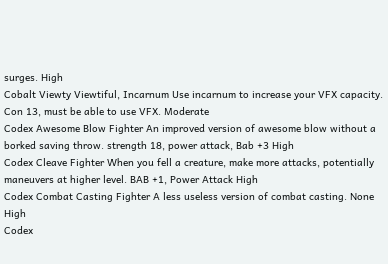surges. High
Cobalt Viewty Viewtiful, Incarnum Use incarnum to increase your VFX capacity. Con 13, must be able to use VFX. Moderate
Codex Awesome Blow Fighter An improved version of awesome blow without a borked saving throw. strength 18, power attack, Bab +3 High
Codex Cleave Fighter When you fell a creature, make more attacks, potentially maneuvers at higher level. BAB +1, Power Attack High
Codex Combat Casting Fighter A less useless version of combat casting. None High
Codex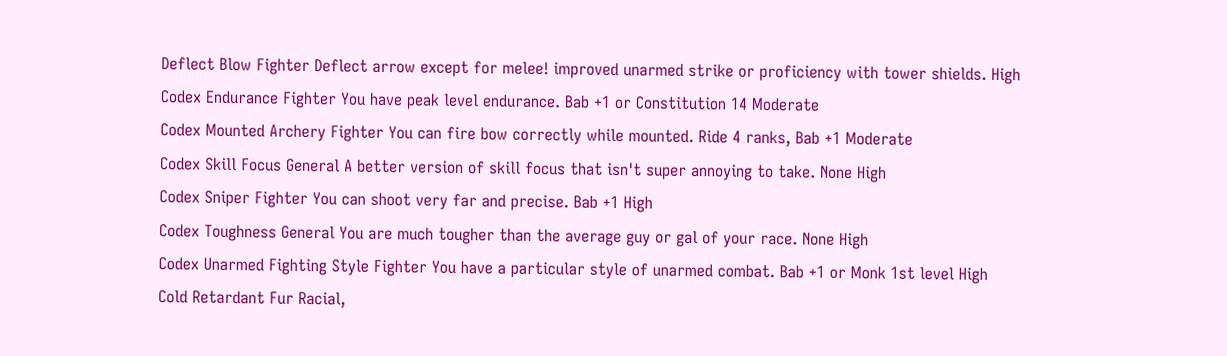Deflect Blow Fighter Deflect arrow except for melee! improved unarmed strike or proficiency with tower shields. High
Codex Endurance Fighter You have peak level endurance. Bab +1 or Constitution 14 Moderate
Codex Mounted Archery Fighter You can fire bow correctly while mounted. Ride 4 ranks, Bab +1 Moderate
Codex Skill Focus General A better version of skill focus that isn't super annoying to take. None High
Codex Sniper Fighter You can shoot very far and precise. Bab +1 High
Codex Toughness General You are much tougher than the average guy or gal of your race. None High
Codex Unarmed Fighting Style Fighter You have a particular style of unarmed combat. Bab +1 or Monk 1st level High
Cold Retardant Fur Racial,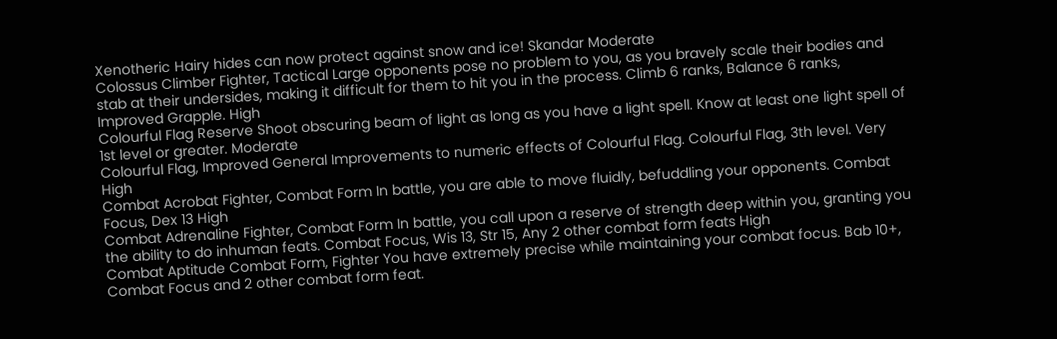Xenotheric Hairy hides can now protect against snow and ice! Skandar Moderate
Colossus Climber Fighter, Tactical Large opponents pose no problem to you, as you bravely scale their bodies and stab at their undersides, making it difficult for them to hit you in the process. Climb 6 ranks, Balance 6 ranks, Improved Grapple. High
Colourful Flag Reserve Shoot obscuring beam of light as long as you have a light spell. Know at least one light spell of 1st level or greater. Moderate
Colourful Flag, Improved General Improvements to numeric effects of Colourful Flag. Colourful Flag, 3th level. Very High
Combat Acrobat Fighter, Combat Form In battle, you are able to move fluidly, befuddling your opponents. Combat Focus, Dex 13 High
Combat Adrenaline Fighter, Combat Form In battle, you call upon a reserve of strength deep within you, granting you the ability to do inhuman feats. Combat Focus, Wis 13, Str 15, Any 2 other combat form feats High
Combat Aptitude Combat Form, Fighter You have extremely precise while maintaining your combat focus. Bab 10+, Combat Focus and 2 other combat form feat.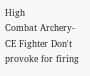High
Combat Archery-CE Fighter Don't provoke for firing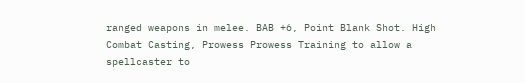ranged weapons in melee. BAB +6, Point Blank Shot. High
Combat Casting, Prowess Prowess Training to allow a spellcaster to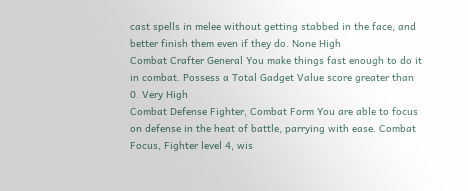cast spells in melee without getting stabbed in the face, and better finish them even if they do. None High
Combat Crafter General You make things fast enough to do it in combat. Possess a Total Gadget Value score greater than 0. Very High
Combat Defense Fighter, Combat Form You are able to focus on defense in the heat of battle, parrying with ease. Combat Focus, Fighter level 4, wis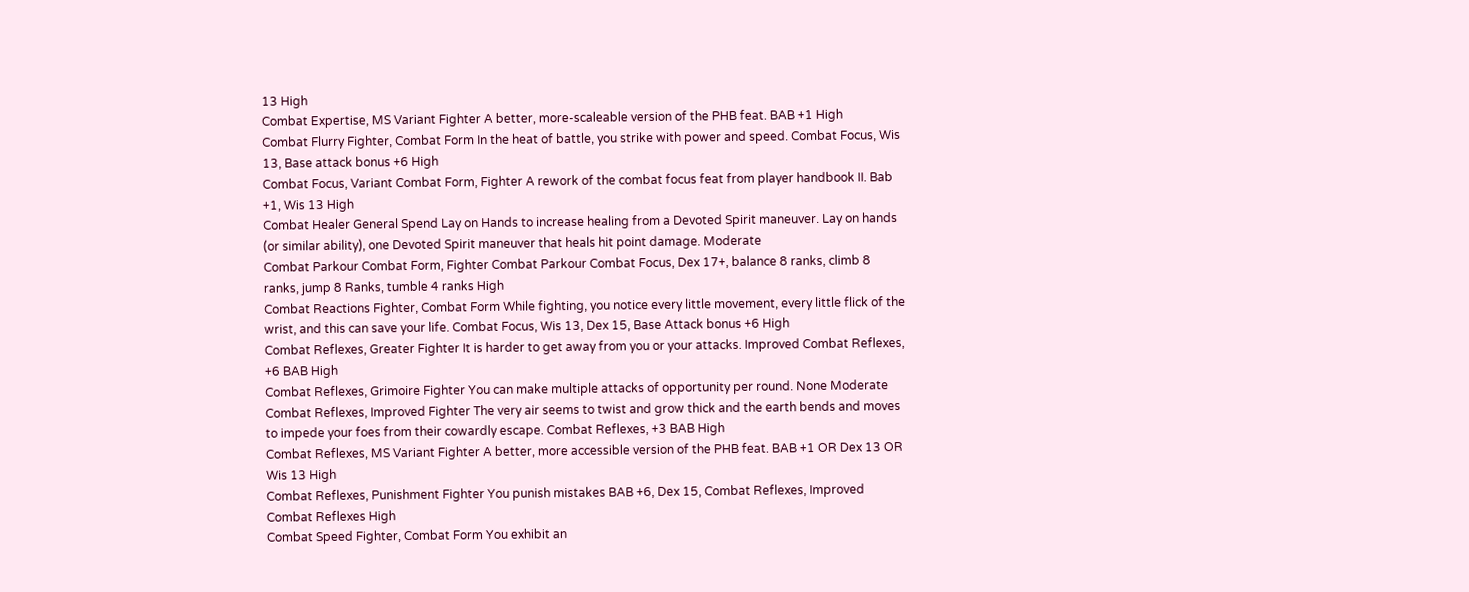13 High
Combat Expertise, MS Variant Fighter A better, more-scaleable version of the PHB feat. BAB +1 High
Combat Flurry Fighter, Combat Form In the heat of battle, you strike with power and speed. Combat Focus, Wis 13, Base attack bonus +6 High
Combat Focus, Variant Combat Form, Fighter A rework of the combat focus feat from player handbook II. Bab +1, Wis 13 High
Combat Healer General Spend Lay on Hands to increase healing from a Devoted Spirit maneuver. Lay on hands (or similar ability), one Devoted Spirit maneuver that heals hit point damage. Moderate
Combat Parkour Combat Form, Fighter Combat Parkour Combat Focus, Dex 17+, balance 8 ranks, climb 8 ranks, jump 8 Ranks, tumble 4 ranks High
Combat Reactions Fighter, Combat Form While fighting, you notice every little movement, every little flick of the wrist, and this can save your life. Combat Focus, Wis 13, Dex 15, Base Attack bonus +6 High
Combat Reflexes, Greater Fighter It is harder to get away from you or your attacks. Improved Combat Reflexes, +6 BAB High
Combat Reflexes, Grimoire Fighter You can make multiple attacks of opportunity per round. None Moderate
Combat Reflexes, Improved Fighter The very air seems to twist and grow thick and the earth bends and moves to impede your foes from their cowardly escape. Combat Reflexes, +3 BAB High
Combat Reflexes, MS Variant Fighter A better, more accessible version of the PHB feat. BAB +1 OR Dex 13 OR Wis 13 High
Combat Reflexes, Punishment Fighter You punish mistakes BAB +6, Dex 15, Combat Reflexes, Improved Combat Reflexes High
Combat Speed Fighter, Combat Form You exhibit an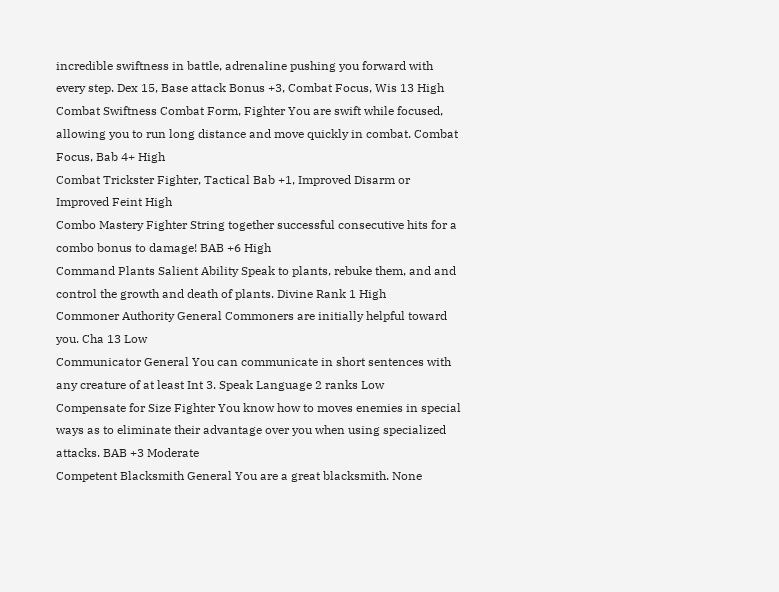incredible swiftness in battle, adrenaline pushing you forward with every step. Dex 15, Base attack Bonus +3, Combat Focus, Wis 13 High
Combat Swiftness Combat Form, Fighter You are swift while focused, allowing you to run long distance and move quickly in combat. Combat Focus, Bab 4+ High
Combat Trickster Fighter, Tactical Bab +1, Improved Disarm or Improved Feint High
Combo Mastery Fighter String together successful consecutive hits for a combo bonus to damage! BAB +6 High
Command Plants Salient Ability Speak to plants, rebuke them, and and control the growth and death of plants. Divine Rank 1 High
Commoner Authority General Commoners are initially helpful toward you. Cha 13 Low
Communicator General You can communicate in short sentences with any creature of at least Int 3. Speak Language 2 ranks Low
Compensate for Size Fighter You know how to moves enemies in special ways as to eliminate their advantage over you when using specialized attacks. BAB +3 Moderate
Competent Blacksmith General You are a great blacksmith. None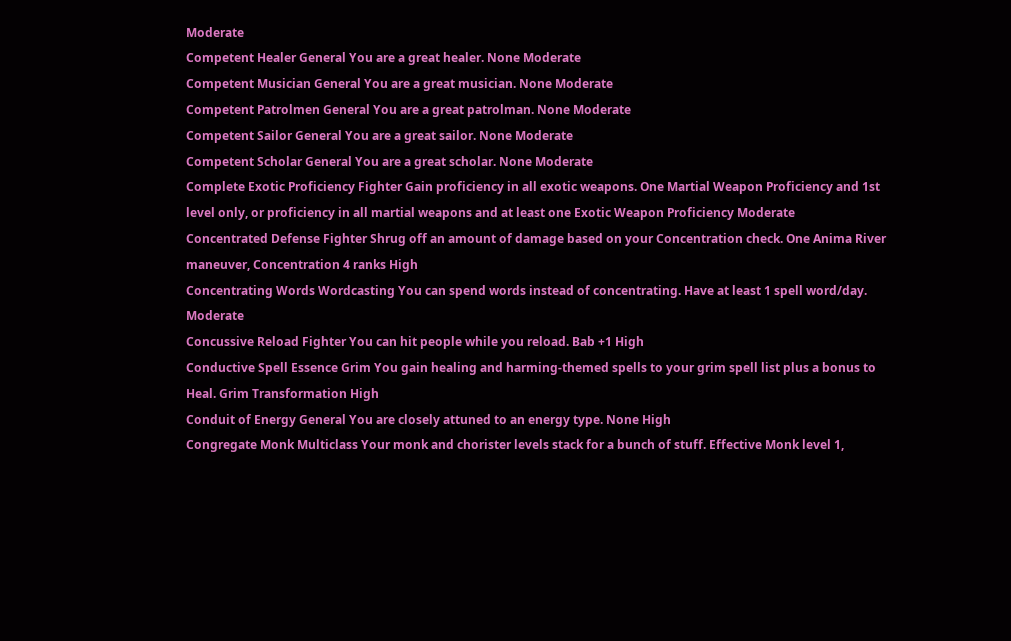Moderate
Competent Healer General You are a great healer. None Moderate
Competent Musician General You are a great musician. None Moderate
Competent Patrolmen General You are a great patrolman. None Moderate
Competent Sailor General You are a great sailor. None Moderate
Competent Scholar General You are a great scholar. None Moderate
Complete Exotic Proficiency Fighter Gain proficiency in all exotic weapons. One Martial Weapon Proficiency and 1st level only, or proficiency in all martial weapons and at least one Exotic Weapon Proficiency Moderate
Concentrated Defense Fighter Shrug off an amount of damage based on your Concentration check. One Anima River maneuver, Concentration 4 ranks High
Concentrating Words Wordcasting You can spend words instead of concentrating. Have at least 1 spell word/day. Moderate
Concussive Reload Fighter You can hit people while you reload. Bab +1 High
Conductive Spell Essence Grim You gain healing and harming-themed spells to your grim spell list plus a bonus to Heal. Grim Transformation High
Conduit of Energy General You are closely attuned to an energy type. None High
Congregate Monk Multiclass Your monk and chorister levels stack for a bunch of stuff. Effective Monk level 1,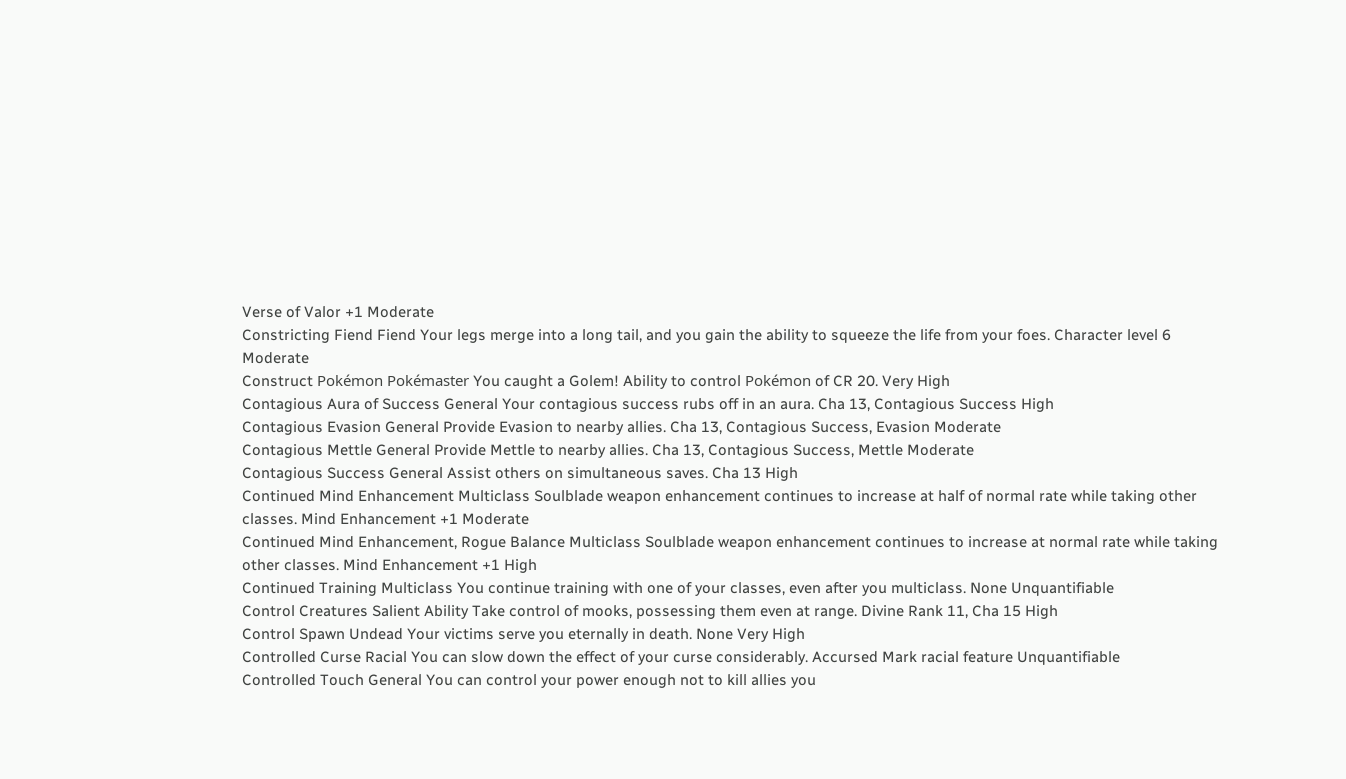Verse of Valor +1 Moderate
Constricting Fiend Fiend Your legs merge into a long tail, and you gain the ability to squeeze the life from your foes. Character level 6 Moderate
Construct Pokémon Pokémaster You caught a Golem! Ability to control Pokémon of CR 20. Very High
Contagious Aura of Success General Your contagious success rubs off in an aura. Cha 13, Contagious Success High
Contagious Evasion General Provide Evasion to nearby allies. Cha 13, Contagious Success, Evasion Moderate
Contagious Mettle General Provide Mettle to nearby allies. Cha 13, Contagious Success, Mettle Moderate
Contagious Success General Assist others on simultaneous saves. Cha 13 High
Continued Mind Enhancement Multiclass Soulblade weapon enhancement continues to increase at half of normal rate while taking other classes. Mind Enhancement +1 Moderate
Continued Mind Enhancement, Rogue Balance Multiclass Soulblade weapon enhancement continues to increase at normal rate while taking other classes. Mind Enhancement +1 High
Continued Training Multiclass You continue training with one of your classes, even after you multiclass. None Unquantifiable
Control Creatures Salient Ability Take control of mooks, possessing them even at range. Divine Rank 11, Cha 15 High
Control Spawn Undead Your victims serve you eternally in death. None Very High
Controlled Curse Racial You can slow down the effect of your curse considerably. Accursed Mark racial feature Unquantifiable
Controlled Touch General You can control your power enough not to kill allies you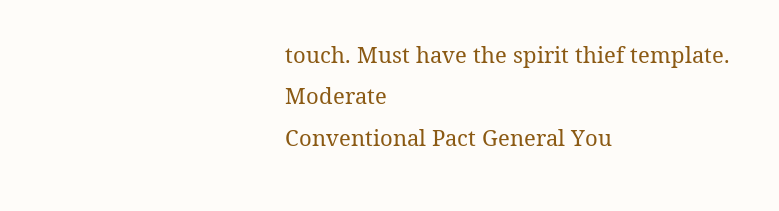touch. Must have the spirit thief template. Moderate
Conventional Pact General You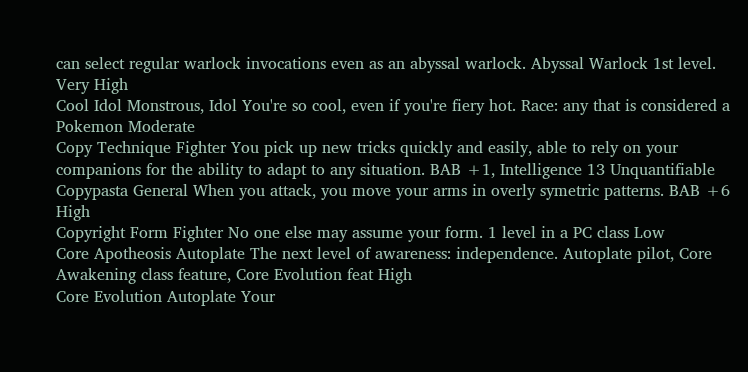can select regular warlock invocations even as an abyssal warlock. Abyssal Warlock 1st level. Very High
Cool Idol Monstrous, Idol You're so cool, even if you're fiery hot. Race: any that is considered a Pokemon Moderate
Copy Technique Fighter You pick up new tricks quickly and easily, able to rely on your companions for the ability to adapt to any situation. BAB +1, Intelligence 13 Unquantifiable
Copypasta General When you attack, you move your arms in overly symetric patterns. BAB +6 High
Copyright Form Fighter No one else may assume your form. 1 level in a PC class Low
Core Apotheosis Autoplate The next level of awareness: independence. Autoplate pilot, Core Awakening class feature, Core Evolution feat High
Core Evolution Autoplate Your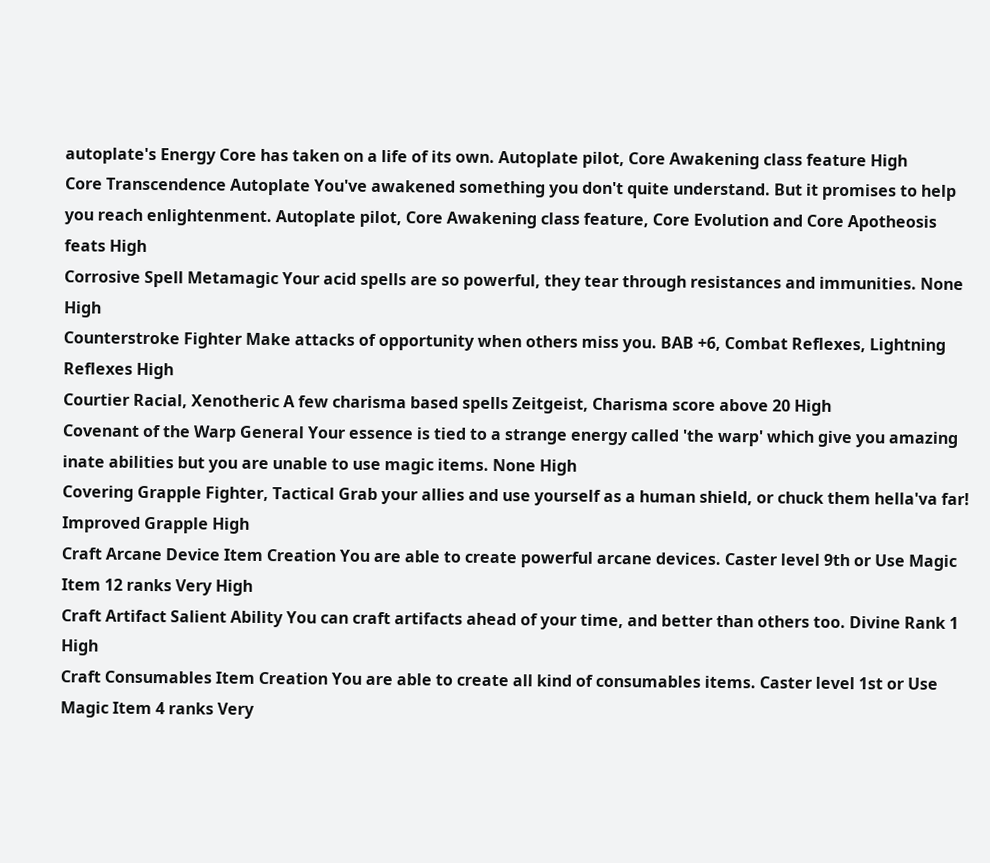autoplate's Energy Core has taken on a life of its own. Autoplate pilot, Core Awakening class feature High
Core Transcendence Autoplate You've awakened something you don't quite understand. But it promises to help you reach enlightenment. Autoplate pilot, Core Awakening class feature, Core Evolution and Core Apotheosis feats High
Corrosive Spell Metamagic Your acid spells are so powerful, they tear through resistances and immunities. None High
Counterstroke Fighter Make attacks of opportunity when others miss you. BAB +6, Combat Reflexes, Lightning Reflexes High
Courtier Racial, Xenotheric A few charisma based spells Zeitgeist, Charisma score above 20 High
Covenant of the Warp General Your essence is tied to a strange energy called 'the warp' which give you amazing inate abilities but you are unable to use magic items. None High
Covering Grapple Fighter, Tactical Grab your allies and use yourself as a human shield, or chuck them hella'va far! Improved Grapple High
Craft Arcane Device Item Creation You are able to create powerful arcane devices. Caster level 9th or Use Magic Item 12 ranks Very High
Craft Artifact Salient Ability You can craft artifacts ahead of your time, and better than others too. Divine Rank 1 High
Craft Consumables Item Creation You are able to create all kind of consumables items. Caster level 1st or Use Magic Item 4 ranks Very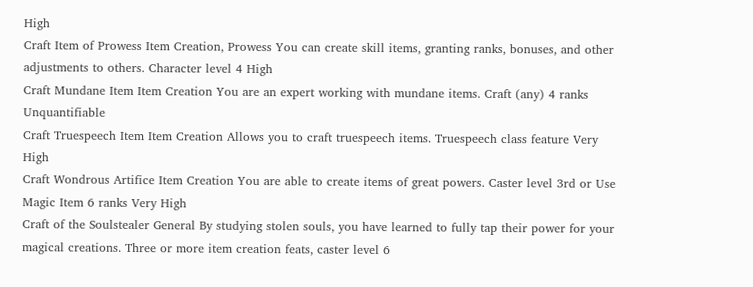High
Craft Item of Prowess Item Creation, Prowess You can create skill items, granting ranks, bonuses, and other adjustments to others. Character level 4 High
Craft Mundane Item Item Creation You are an expert working with mundane items. Craft (any) 4 ranks Unquantifiable
Craft Truespeech Item Item Creation Allows you to craft truespeech items. Truespeech class feature Very High
Craft Wondrous Artifice Item Creation You are able to create items of great powers. Caster level 3rd or Use Magic Item 6 ranks Very High
Craft of the Soulstealer General By studying stolen souls, you have learned to fully tap their power for your magical creations. Three or more item creation feats, caster level 6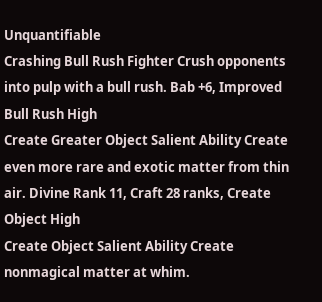Unquantifiable
Crashing Bull Rush Fighter Crush opponents into pulp with a bull rush. Bab +6, Improved Bull Rush High
Create Greater Object Salient Ability Create even more rare and exotic matter from thin air. Divine Rank 11, Craft 28 ranks, Create Object High
Create Object Salient Ability Create nonmagical matter at whim.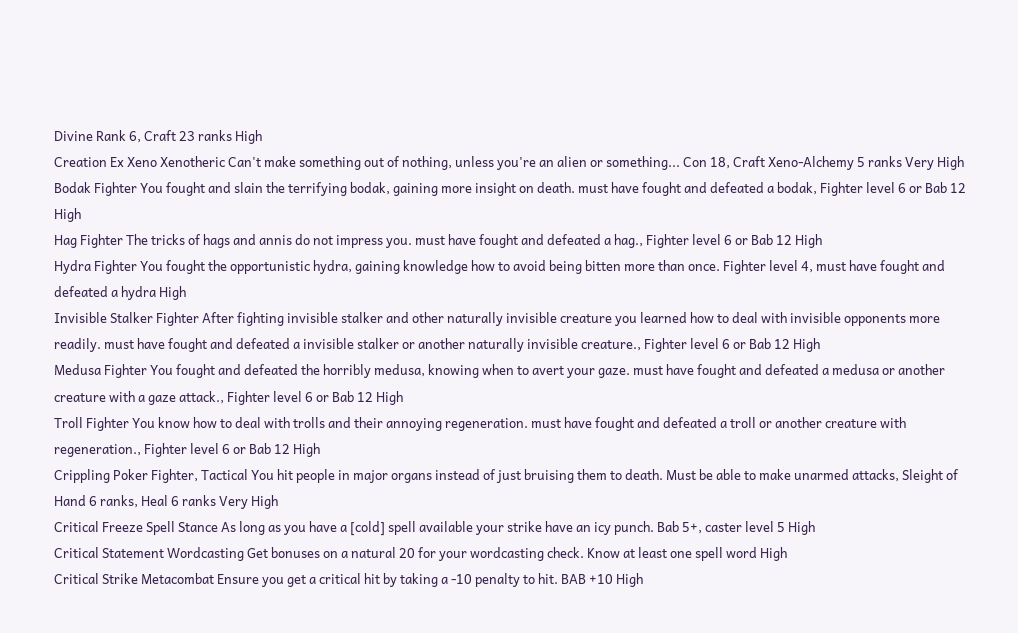Divine Rank 6, Craft 23 ranks High
Creation Ex Xeno Xenotheric Can't make something out of nothing, unless you're an alien or something... Con 18, Craft Xeno-Alchemy 5 ranks Very High
Bodak Fighter You fought and slain the terrifying bodak, gaining more insight on death. must have fought and defeated a bodak, Fighter level 6 or Bab 12 High
Hag Fighter The tricks of hags and annis do not impress you. must have fought and defeated a hag., Fighter level 6 or Bab 12 High
Hydra Fighter You fought the opportunistic hydra, gaining knowledge how to avoid being bitten more than once. Fighter level 4, must have fought and defeated a hydra High
Invisible Stalker Fighter After fighting invisible stalker and other naturally invisible creature you learned how to deal with invisible opponents more readily. must have fought and defeated a invisible stalker or another naturally invisible creature., Fighter level 6 or Bab 12 High
Medusa Fighter You fought and defeated the horribly medusa, knowing when to avert your gaze. must have fought and defeated a medusa or another creature with a gaze attack., Fighter level 6 or Bab 12 High
Troll Fighter You know how to deal with trolls and their annoying regeneration. must have fought and defeated a troll or another creature with regeneration., Fighter level 6 or Bab 12 High
Crippling Poker Fighter, Tactical You hit people in major organs instead of just bruising them to death. Must be able to make unarmed attacks, Sleight of Hand 6 ranks, Heal 6 ranks Very High
Critical Freeze Spell Stance As long as you have a [cold] spell available your strike have an icy punch. Bab 5+, caster level 5 High
Critical Statement Wordcasting Get bonuses on a natural 20 for your wordcasting check. Know at least one spell word High
Critical Strike Metacombat Ensure you get a critical hit by taking a -10 penalty to hit. BAB +10 High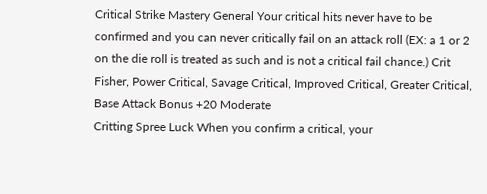Critical Strike Mastery General Your critical hits never have to be confirmed and you can never critically fail on an attack roll (EX: a 1 or 2 on the die roll is treated as such and is not a critical fail chance.) Crit Fisher, Power Critical, Savage Critical, Improved Critical, Greater Critical, Base Attack Bonus +20 Moderate
Critting Spree Luck When you confirm a critical, your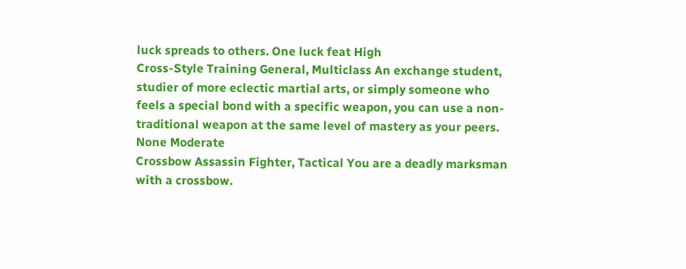luck spreads to others. One luck feat High
Cross-Style Training General, Multiclass An exchange student, studier of more eclectic martial arts, or simply someone who feels a special bond with a specific weapon, you can use a non-traditional weapon at the same level of mastery as your peers. None Moderate
Crossbow Assassin Fighter, Tactical You are a deadly marksman with a crossbow.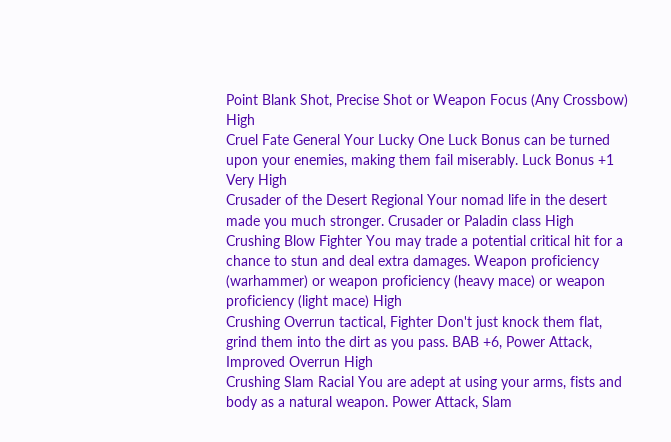Point Blank Shot, Precise Shot or Weapon Focus (Any Crossbow) High
Cruel Fate General Your Lucky One Luck Bonus can be turned upon your enemies, making them fail miserably. Luck Bonus +1 Very High
Crusader of the Desert Regional Your nomad life in the desert made you much stronger. Crusader or Paladin class High
Crushing Blow Fighter You may trade a potential critical hit for a chance to stun and deal extra damages. Weapon proficiency (warhammer) or weapon proficiency (heavy mace) or weapon proficiency (light mace) High
Crushing Overrun tactical, Fighter Don't just knock them flat, grind them into the dirt as you pass. BAB +6, Power Attack, Improved Overrun High
Crushing Slam Racial You are adept at using your arms, fists and body as a natural weapon. Power Attack, Slam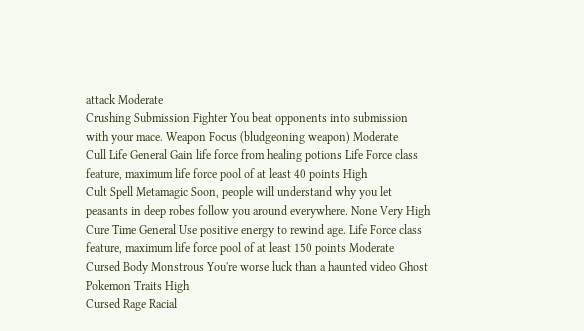attack Moderate
Crushing Submission Fighter You beat opponents into submission with your mace. Weapon Focus (bludgeoning weapon) Moderate
Cull Life General Gain life force from healing potions Life Force class feature, maximum life force pool of at least 40 points High
Cult Spell Metamagic Soon, people will understand why you let peasants in deep robes follow you around everywhere. None Very High
Cure Time General Use positive energy to rewind age. Life Force class feature, maximum life force pool of at least 150 points Moderate
Cursed Body Monstrous You're worse luck than a haunted video Ghost Pokemon Traits High
Cursed Rage Racial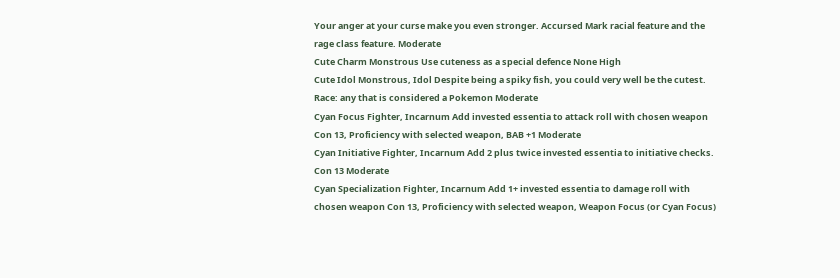Your anger at your curse make you even stronger. Accursed Mark racial feature and the rage class feature. Moderate
Cute Charm Monstrous Use cuteness as a special defence None High
Cute Idol Monstrous, Idol Despite being a spiky fish, you could very well be the cutest. Race: any that is considered a Pokemon Moderate
Cyan Focus Fighter, Incarnum Add invested essentia to attack roll with chosen weapon Con 13, Proficiency with selected weapon, BAB +1 Moderate
Cyan Initiative Fighter, Incarnum Add 2 plus twice invested essentia to initiative checks. Con 13 Moderate
Cyan Specialization Fighter, Incarnum Add 1+ invested essentia to damage roll with chosen weapon Con 13, Proficiency with selected weapon, Weapon Focus (or Cyan Focus)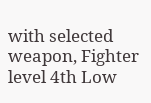with selected weapon, Fighter level 4th Low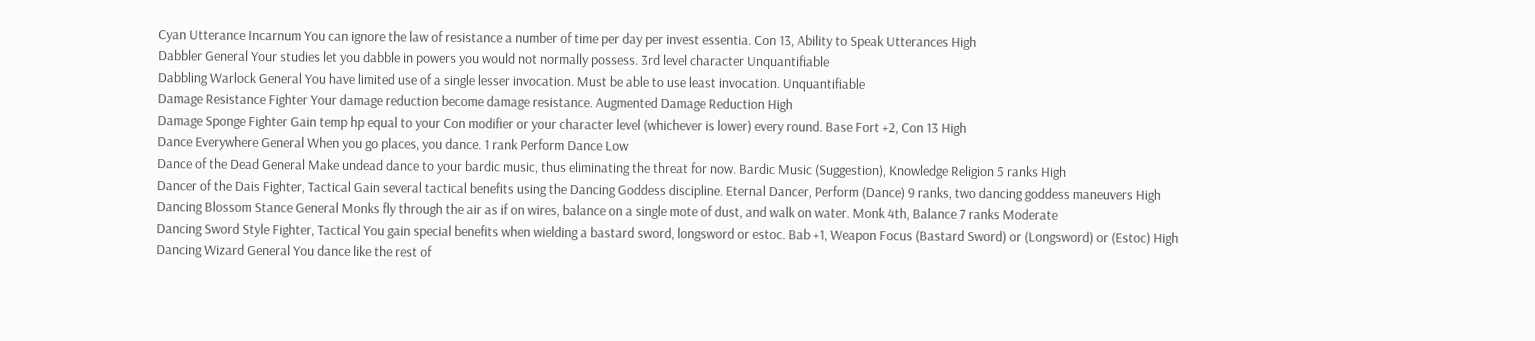Cyan Utterance Incarnum You can ignore the law of resistance a number of time per day per invest essentia. Con 13, Ability to Speak Utterances High
Dabbler General Your studies let you dabble in powers you would not normally possess. 3rd level character Unquantifiable
Dabbling Warlock General You have limited use of a single lesser invocation. Must be able to use least invocation. Unquantifiable
Damage Resistance Fighter Your damage reduction become damage resistance. Augmented Damage Reduction High
Damage Sponge Fighter Gain temp hp equal to your Con modifier or your character level (whichever is lower) every round. Base Fort +2, Con 13 High
Dance Everywhere General When you go places, you dance. 1 rank Perform Dance Low
Dance of the Dead General Make undead dance to your bardic music, thus eliminating the threat for now. Bardic Music (Suggestion), Knowledge Religion 5 ranks High
Dancer of the Dais Fighter, Tactical Gain several tactical benefits using the Dancing Goddess discipline. Eternal Dancer, Perform (Dance) 9 ranks, two dancing goddess maneuvers High
Dancing Blossom Stance General Monks fly through the air as if on wires, balance on a single mote of dust, and walk on water. Monk 4th, Balance 7 ranks Moderate
Dancing Sword Style Fighter, Tactical You gain special benefits when wielding a bastard sword, longsword or estoc. Bab +1, Weapon Focus (Bastard Sword) or (Longsword) or (Estoc) High
Dancing Wizard General You dance like the rest of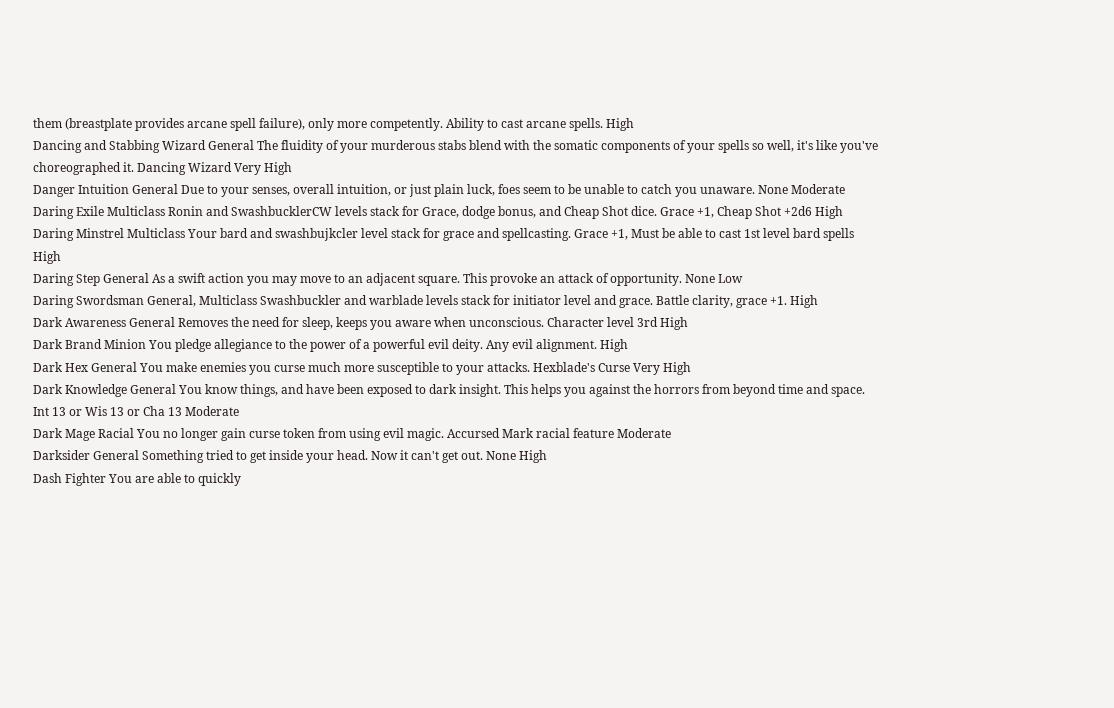them (breastplate provides arcane spell failure), only more competently. Ability to cast arcane spells. High
Dancing and Stabbing Wizard General The fluidity of your murderous stabs blend with the somatic components of your spells so well, it's like you've choreographed it. Dancing Wizard Very High
Danger Intuition General Due to your senses, overall intuition, or just plain luck, foes seem to be unable to catch you unaware. None Moderate
Daring Exile Multiclass Ronin and SwashbucklerCW levels stack for Grace, dodge bonus, and Cheap Shot dice. Grace +1, Cheap Shot +2d6 High
Daring Minstrel Multiclass Your bard and swashbujkcler level stack for grace and spellcasting. Grace +1, Must be able to cast 1st level bard spells High
Daring Step General As a swift action you may move to an adjacent square. This provoke an attack of opportunity. None Low
Daring Swordsman General, Multiclass Swashbuckler and warblade levels stack for initiator level and grace. Battle clarity, grace +1. High
Dark Awareness General Removes the need for sleep, keeps you aware when unconscious. Character level 3rd High
Dark Brand Minion You pledge allegiance to the power of a powerful evil deity. Any evil alignment. High
Dark Hex General You make enemies you curse much more susceptible to your attacks. Hexblade's Curse Very High
Dark Knowledge General You know things, and have been exposed to dark insight. This helps you against the horrors from beyond time and space. Int 13 or Wis 13 or Cha 13 Moderate
Dark Mage Racial You no longer gain curse token from using evil magic. Accursed Mark racial feature Moderate
Darksider General Something tried to get inside your head. Now it can't get out. None High
Dash Fighter You are able to quickly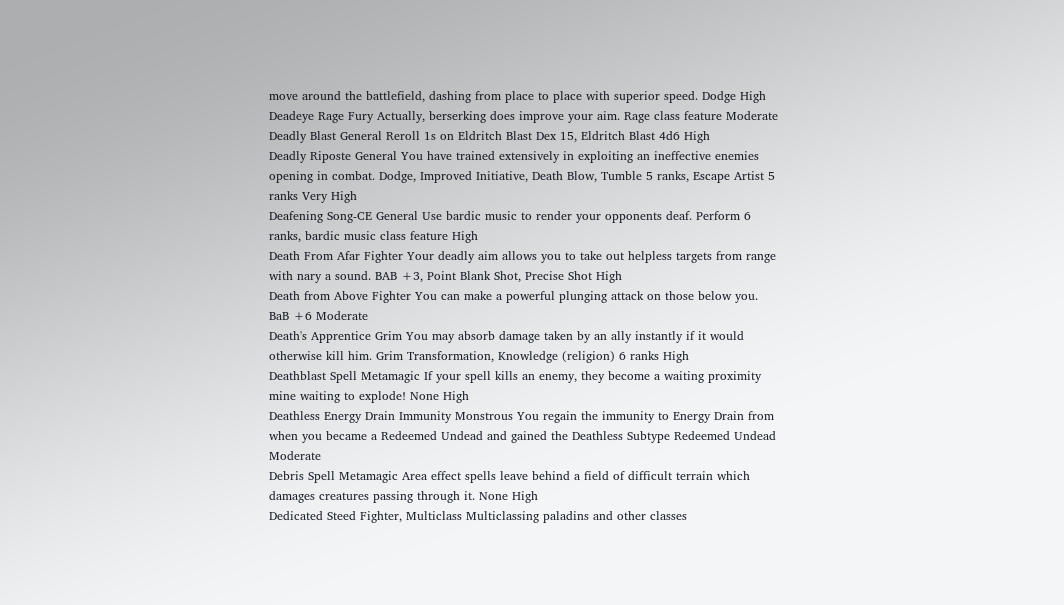move around the battlefield, dashing from place to place with superior speed. Dodge High
Deadeye Rage Fury Actually, berserking does improve your aim. Rage class feature Moderate
Deadly Blast General Reroll 1s on Eldritch Blast Dex 15, Eldritch Blast 4d6 High
Deadly Riposte General You have trained extensively in exploiting an ineffective enemies opening in combat. Dodge, Improved Initiative, Death Blow, Tumble 5 ranks, Escape Artist 5 ranks Very High
Deafening Song-CE General Use bardic music to render your opponents deaf. Perform 6 ranks, bardic music class feature High
Death From Afar Fighter Your deadly aim allows you to take out helpless targets from range with nary a sound. BAB +3, Point Blank Shot, Precise Shot High
Death from Above Fighter You can make a powerful plunging attack on those below you. BaB +6 Moderate
Death's Apprentice Grim You may absorb damage taken by an ally instantly if it would otherwise kill him. Grim Transformation, Knowledge (religion) 6 ranks High
Deathblast Spell Metamagic If your spell kills an enemy, they become a waiting proximity mine waiting to explode! None High
Deathless Energy Drain Immunity Monstrous You regain the immunity to Energy Drain from when you became a Redeemed Undead and gained the Deathless Subtype Redeemed Undead Moderate
Debris Spell Metamagic Area effect spells leave behind a field of difficult terrain which damages creatures passing through it. None High
Dedicated Steed Fighter, Multiclass Multiclassing paladins and other classes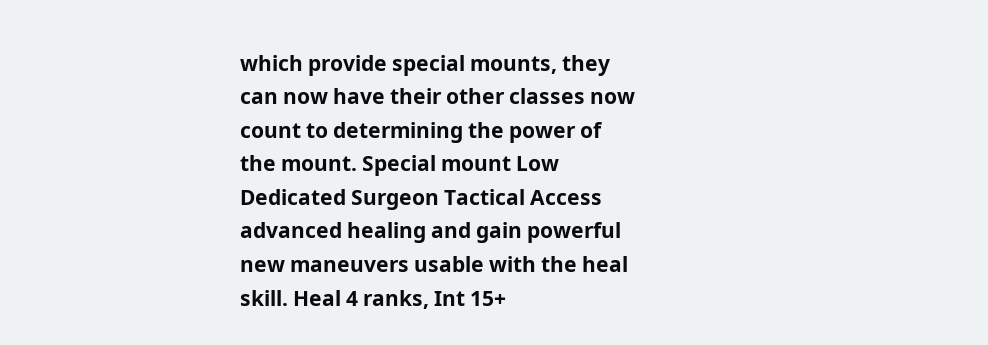which provide special mounts, they can now have their other classes now count to determining the power of the mount. Special mount Low
Dedicated Surgeon Tactical Access advanced healing and gain powerful new maneuvers usable with the heal skill. Heal 4 ranks, Int 15+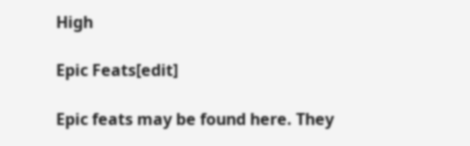High

Epic Feats[edit]

Epic feats may be found here. They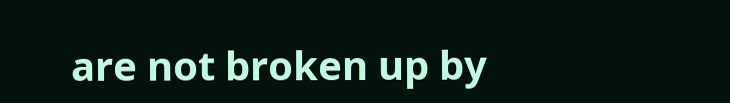are not broken up by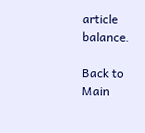article balance.

Back to Main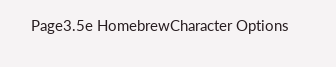Page3.5e HomebrewCharacter Options